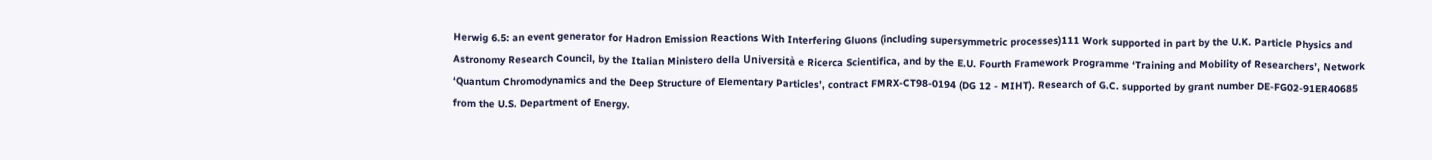Herwig 6.5: an event generator for Hadron Emission Reactions With Interfering Gluons (including supersymmetric processes)111 Work supported in part by the U.K. Particle Physics and Astronomy Research Council, by the Italian Ministero della Università e Ricerca Scientifica, and by the E.U. Fourth Framework Programme ‘Training and Mobility of Researchers’, Network ‘Quantum Chromodynamics and the Deep Structure of Elementary Particles’, contract FMRX-CT98-0194 (DG 12 - MIHT). Research of G.C. supported by grant number DE-FG02-91ER40685 from the U.S. Department of Energy.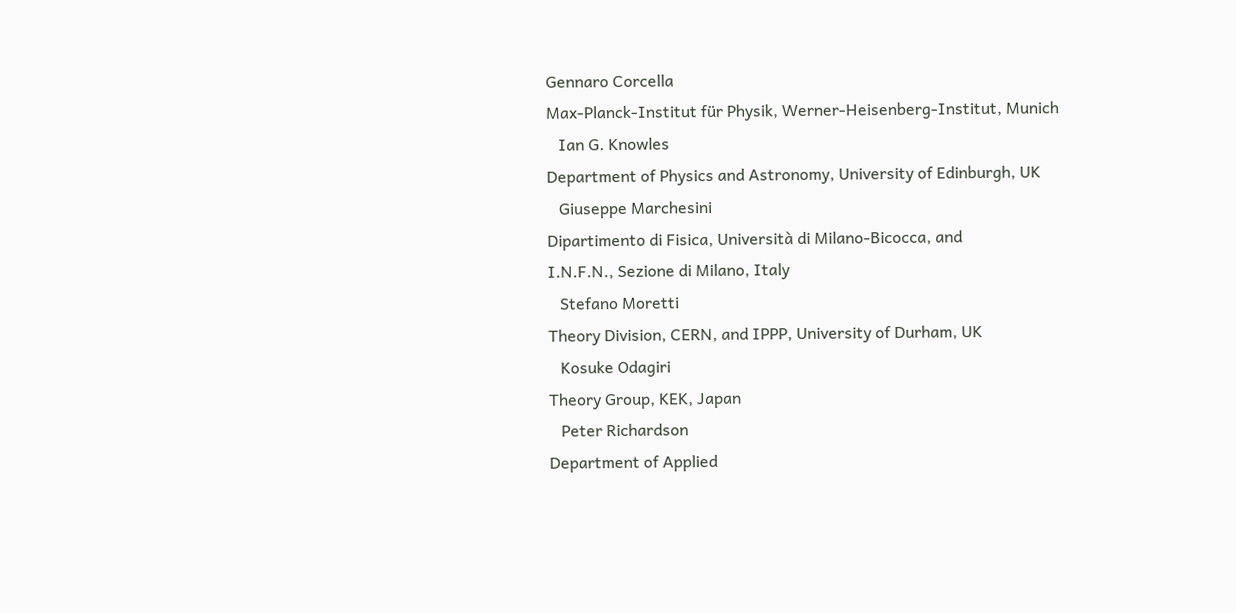Gennaro Corcella
Max-Planck-Institut für Physik, Werner-Heisenberg-Institut, Munich
   Ian G. Knowles
Department of Physics and Astronomy, University of Edinburgh, UK
   Giuseppe Marchesini
Dipartimento di Fisica, Università di Milano-Bicocca, and
I.N.F.N., Sezione di Milano, Italy
   Stefano Moretti
Theory Division, CERN, and IPPP, University of Durham, UK
   Kosuke Odagiri
Theory Group, KEK, Japan
   Peter Richardson
Department of Applied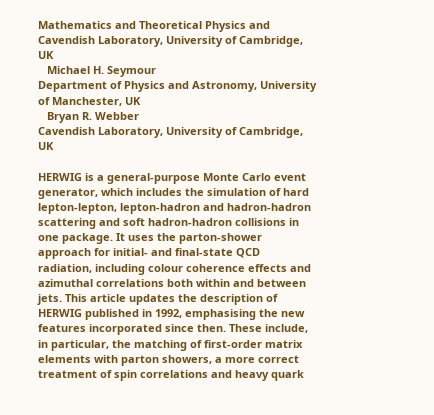Mathematics and Theoretical Physics and
Cavendish Laboratory, University of Cambridge, UK
   Michael H. Seymour
Department of Physics and Astronomy, University of Manchester, UK
   Bryan R. Webber
Cavendish Laboratory, University of Cambridge, UK

HERWIG is a general-purpose Monte Carlo event generator, which includes the simulation of hard lepton-lepton, lepton-hadron and hadron-hadron scattering and soft hadron-hadron collisions in one package. It uses the parton-shower approach for initial- and final-state QCD radiation, including colour coherence effects and azimuthal correlations both within and between jets. This article updates the description of HERWIG published in 1992, emphasising the new features incorporated since then. These include, in particular, the matching of first-order matrix elements with parton showers, a more correct treatment of spin correlations and heavy quark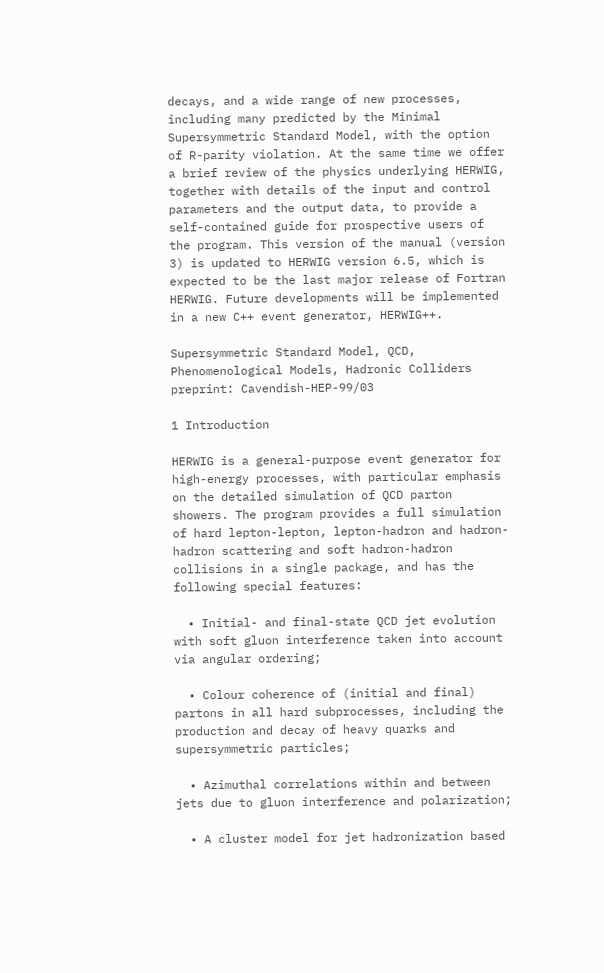decays, and a wide range of new processes, including many predicted by the Minimal Supersymmetric Standard Model, with the option of R-parity violation. At the same time we offer a brief review of the physics underlying HERWIG, together with details of the input and control parameters and the output data, to provide a self-contained guide for prospective users of the program. This version of the manual (version 3) is updated to HERWIG version 6.5, which is expected to be the last major release of Fortran HERWIG. Future developments will be implemented in a new C++ event generator, HERWIG++.

Supersymmetric Standard Model, QCD, Phenomenological Models, Hadronic Colliders
preprint: Cavendish-HEP-99/03

1 Introduction

HERWIG is a general-purpose event generator for high-energy processes, with particular emphasis on the detailed simulation of QCD parton showers. The program provides a full simulation of hard lepton-lepton, lepton-hadron and hadron-hadron scattering and soft hadron-hadron collisions in a single package, and has the following special features:

  • Initial- and final-state QCD jet evolution with soft gluon interference taken into account via angular ordering;

  • Colour coherence of (initial and final) partons in all hard subprocesses, including the production and decay of heavy quarks and supersymmetric particles;

  • Azimuthal correlations within and between jets due to gluon interference and polarization;

  • A cluster model for jet hadronization based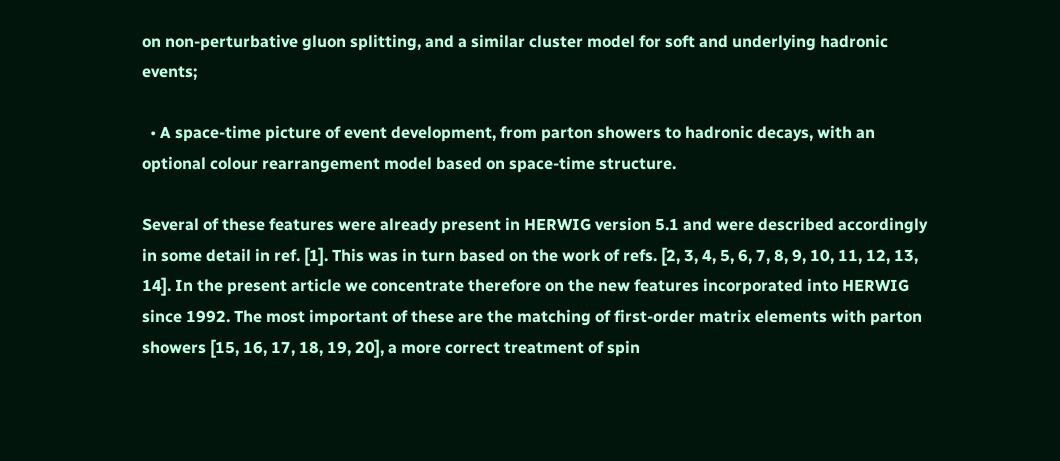on non-perturbative gluon splitting, and a similar cluster model for soft and underlying hadronic events;

  • A space-time picture of event development, from parton showers to hadronic decays, with an optional colour rearrangement model based on space-time structure.

Several of these features were already present in HERWIG version 5.1 and were described accordingly in some detail in ref. [1]. This was in turn based on the work of refs. [2, 3, 4, 5, 6, 7, 8, 9, 10, 11, 12, 13, 14]. In the present article we concentrate therefore on the new features incorporated into HERWIG since 1992. The most important of these are the matching of first-order matrix elements with parton showers [15, 16, 17, 18, 19, 20], a more correct treatment of spin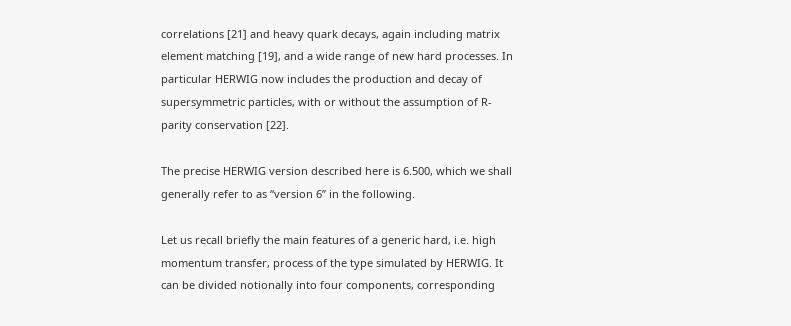correlations [21] and heavy quark decays, again including matrix element matching [19], and a wide range of new hard processes. In particular HERWIG now includes the production and decay of supersymmetric particles, with or without the assumption of R-parity conservation [22].

The precise HERWIG version described here is 6.500, which we shall generally refer to as “version 6” in the following.

Let us recall briefly the main features of a generic hard, i.e. high momentum transfer, process of the type simulated by HERWIG. It can be divided notionally into four components, corresponding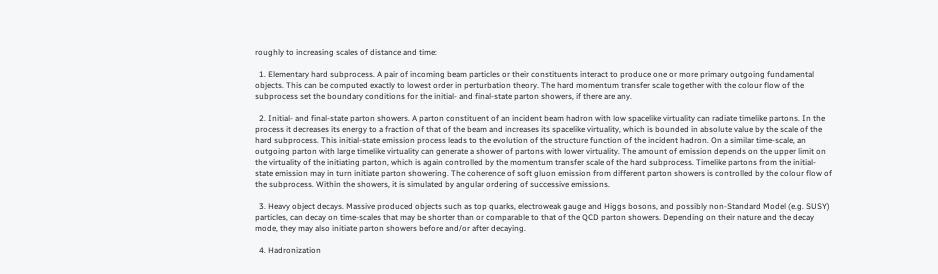roughly to increasing scales of distance and time:

  1. Elementary hard subprocess. A pair of incoming beam particles or their constituents interact to produce one or more primary outgoing fundamental objects. This can be computed exactly to lowest order in perturbation theory. The hard momentum transfer scale together with the colour flow of the subprocess set the boundary conditions for the initial- and final-state parton showers, if there are any.

  2. Initial- and final-state parton showers. A parton constituent of an incident beam hadron with low spacelike virtuality can radiate timelike partons. In the process it decreases its energy to a fraction of that of the beam and increases its spacelike virtuality, which is bounded in absolute value by the scale of the hard subprocess. This initial-state emission process leads to the evolution of the structure function of the incident hadron. On a similar time-scale, an outgoing parton with large timelike virtuality can generate a shower of partons with lower virtuality. The amount of emission depends on the upper limit on the virtuality of the initiating parton, which is again controlled by the momentum transfer scale of the hard subprocess. Timelike partons from the initial-state emission may in turn initiate parton showering. The coherence of soft gluon emission from different parton showers is controlled by the colour flow of the subprocess. Within the showers, it is simulated by angular ordering of successive emissions.

  3. Heavy object decays. Massive produced objects such as top quarks, electroweak gauge and Higgs bosons, and possibly non-Standard Model (e.g. SUSY) particles, can decay on time-scales that may be shorter than or comparable to that of the QCD parton showers. Depending on their nature and the decay mode, they may also initiate parton showers before and/or after decaying.

  4. Hadronization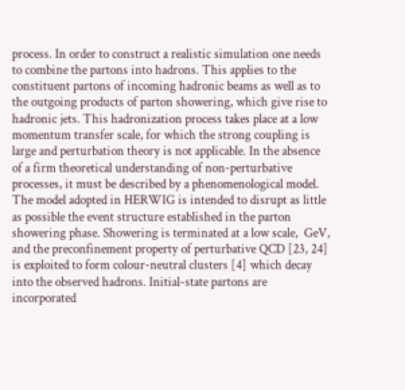process. In order to construct a realistic simulation one needs to combine the partons into hadrons. This applies to the constituent partons of incoming hadronic beams as well as to the outgoing products of parton showering, which give rise to hadronic jets. This hadronization process takes place at a low momentum transfer scale, for which the strong coupling is large and perturbation theory is not applicable. In the absence of a firm theoretical understanding of non-perturbative processes, it must be described by a phenomenological model. The model adopted in HERWIG is intended to disrupt as little as possible the event structure established in the parton showering phase. Showering is terminated at a low scale,  GeV, and the preconfinement property of perturbative QCD [23, 24] is exploited to form colour-neutral clusters [4] which decay into the observed hadrons. Initial-state partons are incorporated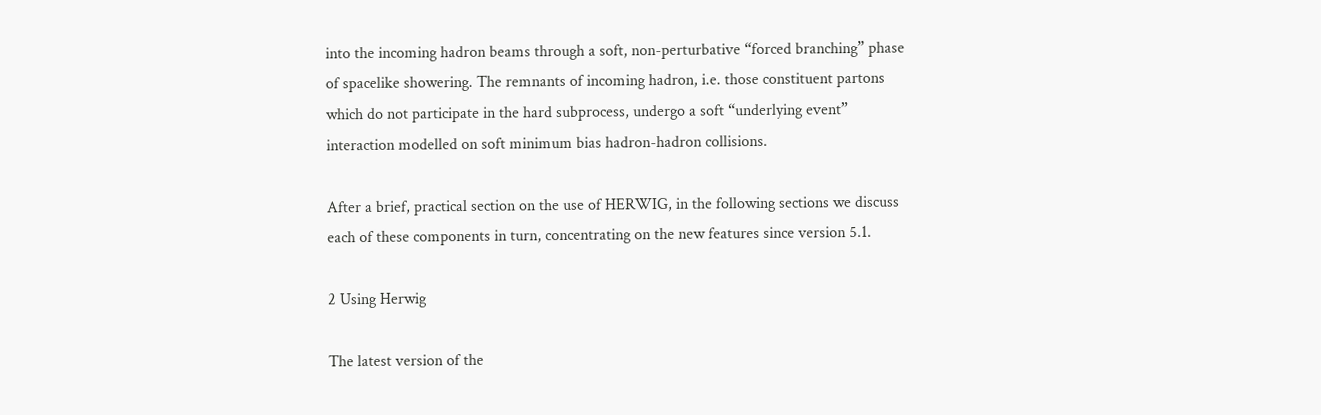into the incoming hadron beams through a soft, non-perturbative “forced branching” phase of spacelike showering. The remnants of incoming hadron, i.e. those constituent partons which do not participate in the hard subprocess, undergo a soft “underlying event” interaction modelled on soft minimum bias hadron-hadron collisions.

After a brief, practical section on the use of HERWIG, in the following sections we discuss each of these components in turn, concentrating on the new features since version 5.1.

2 Using Herwig

The latest version of the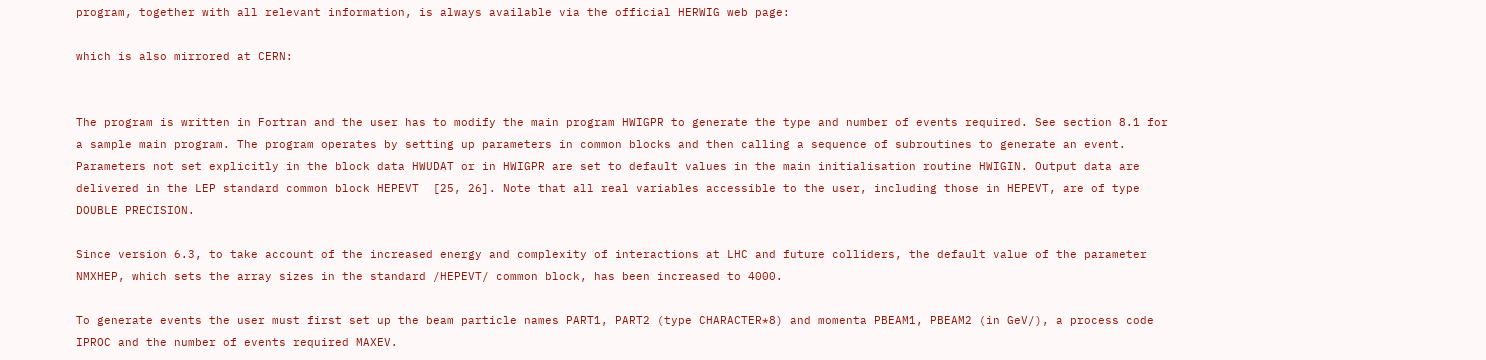program, together with all relevant information, is always available via the official HERWIG web page:

which is also mirrored at CERN:


The program is written in Fortran and the user has to modify the main program HWIGPR to generate the type and number of events required. See section 8.1 for a sample main program. The program operates by setting up parameters in common blocks and then calling a sequence of subroutines to generate an event. Parameters not set explicitly in the block data HWUDAT or in HWIGPR are set to default values in the main initialisation routine HWIGIN. Output data are delivered in the LEP standard common block HEPEVT  [25, 26]. Note that all real variables accessible to the user, including those in HEPEVT, are of type DOUBLE PRECISION.

Since version 6.3, to take account of the increased energy and complexity of interactions at LHC and future colliders, the default value of the parameter NMXHEP, which sets the array sizes in the standard /HEPEVT/ common block, has been increased to 4000.

To generate events the user must first set up the beam particle names PART1, PART2 (type CHARACTER*8) and momenta PBEAM1, PBEAM2 (in GeV/), a process code IPROC and the number of events required MAXEV.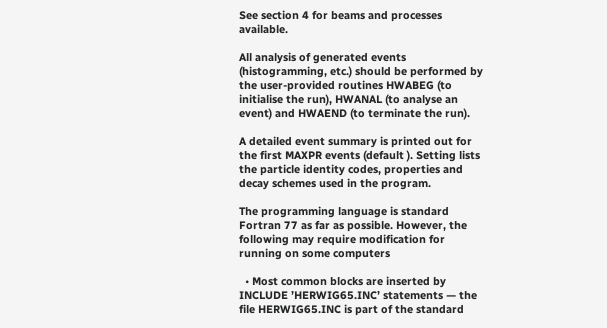See section 4 for beams and processes available.

All analysis of generated events (histogramming, etc.) should be performed by the user-provided routines HWABEG (to initialise the run), HWANAL (to analyse an event) and HWAEND (to terminate the run).

A detailed event summary is printed out for the first MAXPR events (default ). Setting lists the particle identity codes, properties and decay schemes used in the program.

The programming language is standard Fortran 77 as far as possible. However, the following may require modification for running on some computers

  • Most common blocks are inserted by INCLUDE ’HERWIG65.INC’ statements — the file HERWIG65.INC is part of the standard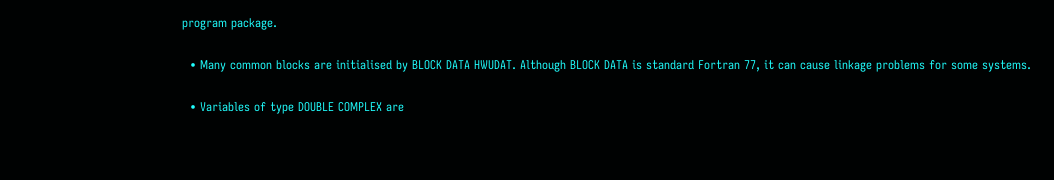program package.

  • Many common blocks are initialised by BLOCK DATA HWUDAT. Although BLOCK DATA is standard Fortran 77, it can cause linkage problems for some systems.

  • Variables of type DOUBLE COMPLEX are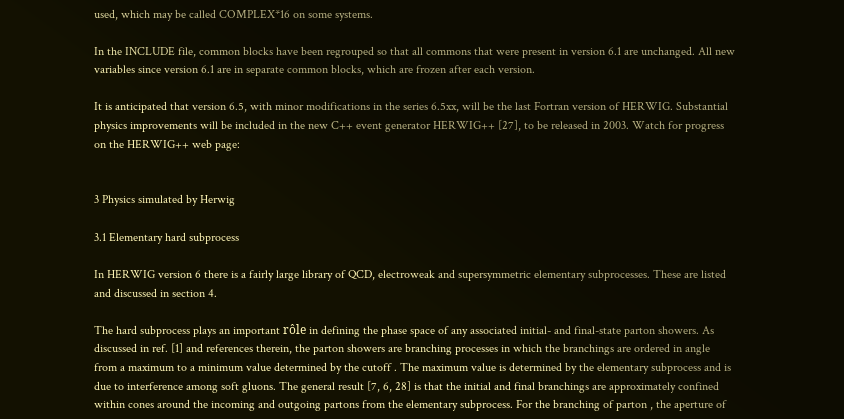used, which may be called COMPLEX*16 on some systems.

In the INCLUDE file, common blocks have been regrouped so that all commons that were present in version 6.1 are unchanged. All new variables since version 6.1 are in separate common blocks, which are frozen after each version.

It is anticipated that version 6.5, with minor modifications in the series 6.5xx, will be the last Fortran version of HERWIG. Substantial physics improvements will be included in the new C++ event generator HERWIG++ [27], to be released in 2003. Watch for progress on the HERWIG++ web page:


3 Physics simulated by Herwig

3.1 Elementary hard subprocess

In HERWIG version 6 there is a fairly large library of QCD, electroweak and supersymmetric elementary subprocesses. These are listed and discussed in section 4.

The hard subprocess plays an important rôle in defining the phase space of any associated initial- and final-state parton showers. As discussed in ref. [1] and references therein, the parton showers are branching processes in which the branchings are ordered in angle from a maximum to a minimum value determined by the cutoff . The maximum value is determined by the elementary subprocess and is due to interference among soft gluons. The general result [7, 6, 28] is that the initial and final branchings are approximately confined within cones around the incoming and outgoing partons from the elementary subprocess. For the branching of parton , the aperture of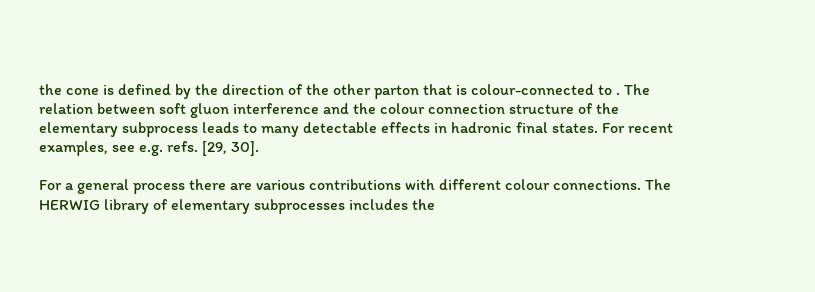the cone is defined by the direction of the other parton that is colour-connected to . The relation between soft gluon interference and the colour connection structure of the elementary subprocess leads to many detectable effects in hadronic final states. For recent examples, see e.g. refs. [29, 30].

For a general process there are various contributions with different colour connections. The HERWIG library of elementary subprocesses includes the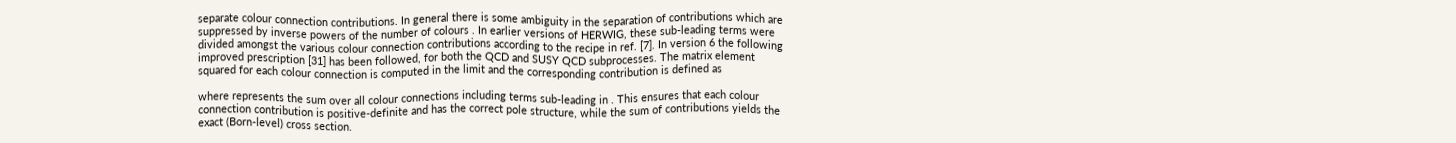separate colour connection contributions. In general there is some ambiguity in the separation of contributions which are suppressed by inverse powers of the number of colours . In earlier versions of HERWIG, these sub-leading terms were divided amongst the various colour connection contributions according to the recipe in ref. [7]. In version 6 the following improved prescription [31] has been followed, for both the QCD and SUSY QCD subprocesses. The matrix element squared for each colour connection is computed in the limit and the corresponding contribution is defined as

where represents the sum over all colour connections including terms sub-leading in . This ensures that each colour connection contribution is positive-definite and has the correct pole structure, while the sum of contributions yields the exact (Born-level) cross section.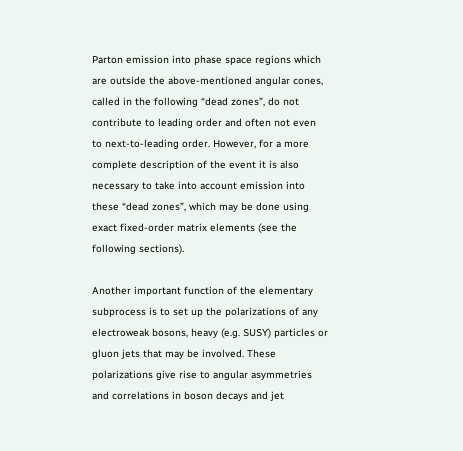Parton emission into phase space regions which are outside the above-mentioned angular cones, called in the following “dead zones”, do not contribute to leading order and often not even to next-to-leading order. However, for a more complete description of the event it is also necessary to take into account emission into these “dead zones”, which may be done using exact fixed-order matrix elements (see the following sections).

Another important function of the elementary subprocess is to set up the polarizations of any electroweak bosons, heavy (e.g. SUSY) particles or gluon jets that may be involved. These polarizations give rise to angular asymmetries and correlations in boson decays and jet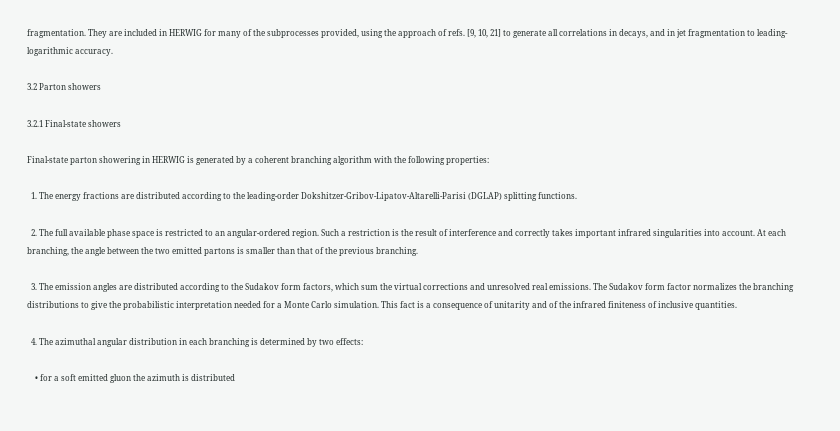fragmentation. They are included in HERWIG for many of the subprocesses provided, using the approach of refs. [9, 10, 21] to generate all correlations in decays, and in jet fragmentation to leading-logarithmic accuracy.

3.2 Parton showers

3.2.1 Final-state showers

Final-state parton showering in HERWIG is generated by a coherent branching algorithm with the following properties:

  1. The energy fractions are distributed according to the leading-order Dokshitzer-Gribov-Lipatov-Altarelli-Parisi (DGLAP) splitting functions.

  2. The full available phase space is restricted to an angular-ordered region. Such a restriction is the result of interference and correctly takes important infrared singularities into account. At each branching, the angle between the two emitted partons is smaller than that of the previous branching.

  3. The emission angles are distributed according to the Sudakov form factors, which sum the virtual corrections and unresolved real emissions. The Sudakov form factor normalizes the branching distributions to give the probabilistic interpretation needed for a Monte Carlo simulation. This fact is a consequence of unitarity and of the infrared finiteness of inclusive quantities.

  4. The azimuthal angular distribution in each branching is determined by two effects:

    • for a soft emitted gluon the azimuth is distributed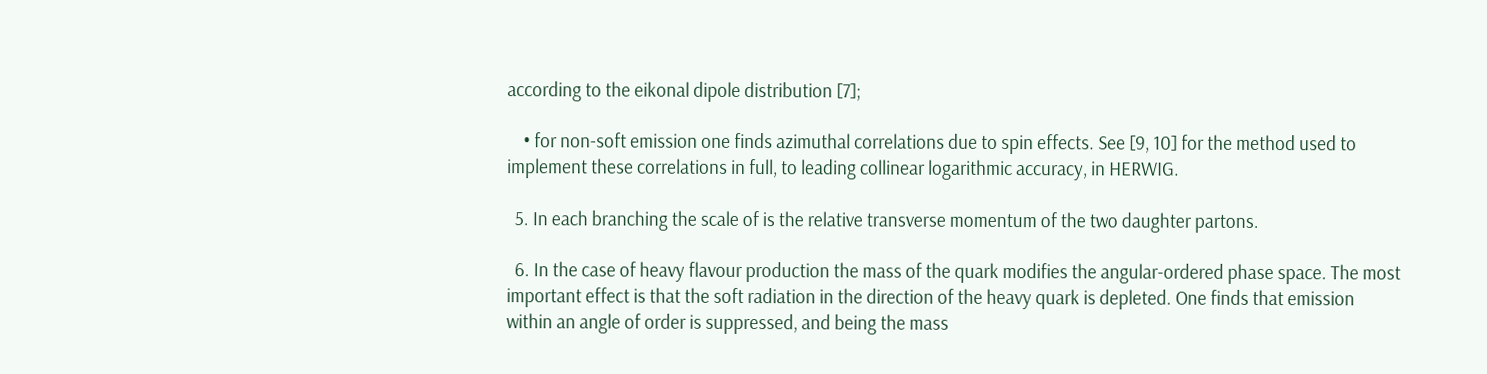according to the eikonal dipole distribution [7];

    • for non-soft emission one finds azimuthal correlations due to spin effects. See [9, 10] for the method used to implement these correlations in full, to leading collinear logarithmic accuracy, in HERWIG.

  5. In each branching the scale of is the relative transverse momentum of the two daughter partons.

  6. In the case of heavy flavour production the mass of the quark modifies the angular-ordered phase space. The most important effect is that the soft radiation in the direction of the heavy quark is depleted. One finds that emission within an angle of order is suppressed, and being the mass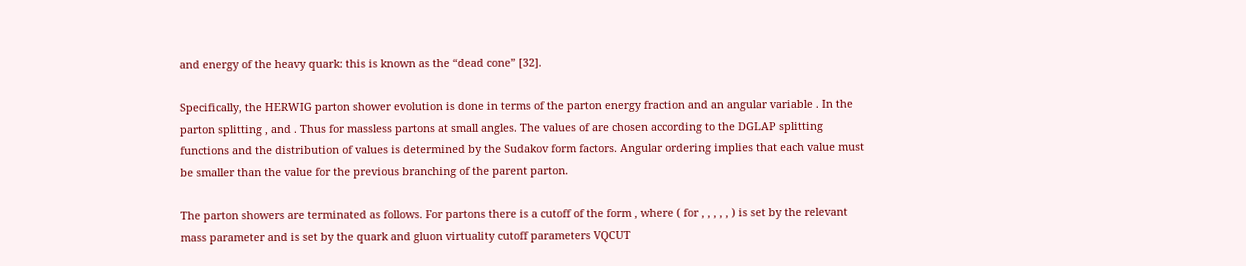and energy of the heavy quark: this is known as the “dead cone” [32].

Specifically, the HERWIG parton shower evolution is done in terms of the parton energy fraction and an angular variable . In the parton splitting , and . Thus for massless partons at small angles. The values of are chosen according to the DGLAP splitting functions and the distribution of values is determined by the Sudakov form factors. Angular ordering implies that each value must be smaller than the value for the previous branching of the parent parton.

The parton showers are terminated as follows. For partons there is a cutoff of the form , where ( for , , , , , ) is set by the relevant mass parameter and is set by the quark and gluon virtuality cutoff parameters VQCUT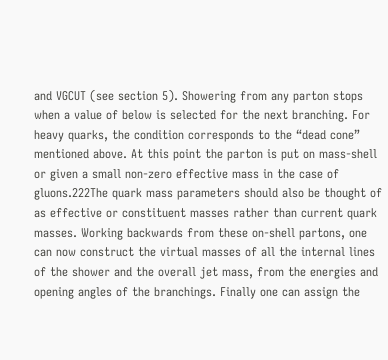and VGCUT (see section 5). Showering from any parton stops when a value of below is selected for the next branching. For heavy quarks, the condition corresponds to the “dead cone” mentioned above. At this point the parton is put on mass-shell or given a small non-zero effective mass in the case of gluons.222The quark mass parameters should also be thought of as effective or constituent masses rather than current quark masses. Working backwards from these on-shell partons, one can now construct the virtual masses of all the internal lines of the shower and the overall jet mass, from the energies and opening angles of the branchings. Finally one can assign the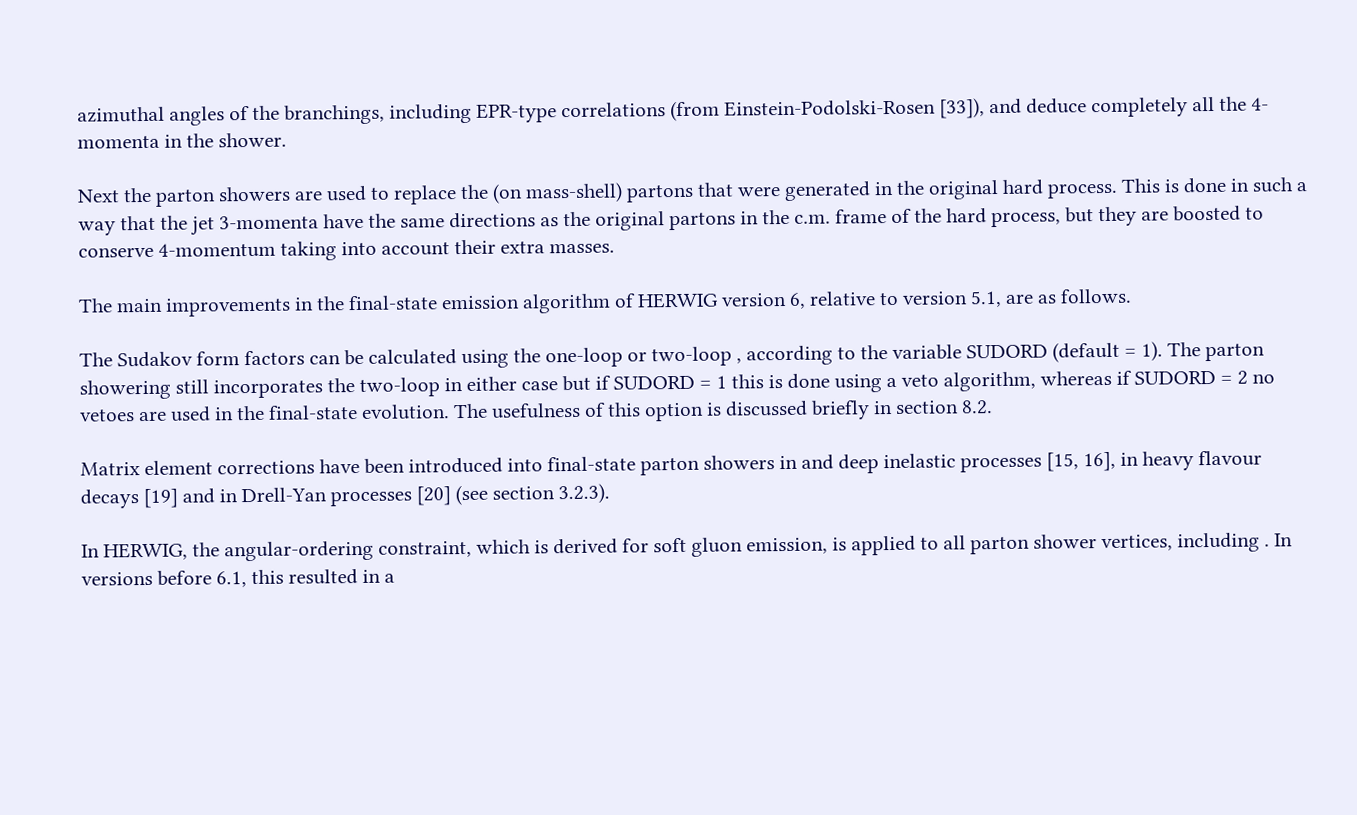azimuthal angles of the branchings, including EPR-type correlations (from Einstein-Podolski-Rosen [33]), and deduce completely all the 4-momenta in the shower.

Next the parton showers are used to replace the (on mass-shell) partons that were generated in the original hard process. This is done in such a way that the jet 3-momenta have the same directions as the original partons in the c.m. frame of the hard process, but they are boosted to conserve 4-momentum taking into account their extra masses.

The main improvements in the final-state emission algorithm of HERWIG version 6, relative to version 5.1, are as follows.

The Sudakov form factors can be calculated using the one-loop or two-loop , according to the variable SUDORD (default = 1). The parton showering still incorporates the two-loop in either case but if SUDORD = 1 this is done using a veto algorithm, whereas if SUDORD = 2 no vetoes are used in the final-state evolution. The usefulness of this option is discussed briefly in section 8.2.

Matrix element corrections have been introduced into final-state parton showers in and deep inelastic processes [15, 16], in heavy flavour decays [19] and in Drell-Yan processes [20] (see section 3.2.3).

In HERWIG, the angular-ordering constraint, which is derived for soft gluon emission, is applied to all parton shower vertices, including . In versions before 6.1, this resulted in a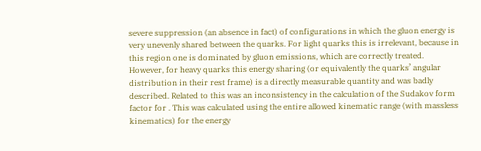severe suppression (an absence in fact) of configurations in which the gluon energy is very unevenly shared between the quarks. For light quarks this is irrelevant, because in this region one is dominated by gluon emissions, which are correctly treated. However, for heavy quarks this energy sharing (or equivalently the quarks’ angular distribution in their rest frame) is a directly measurable quantity and was badly described. Related to this was an inconsistency in the calculation of the Sudakov form factor for . This was calculated using the entire allowed kinematic range (with massless kinematics) for the energy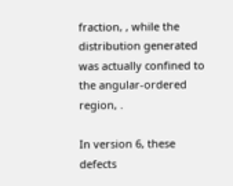fraction, , while the distribution generated was actually confined to the angular-ordered region, .

In version 6, these defects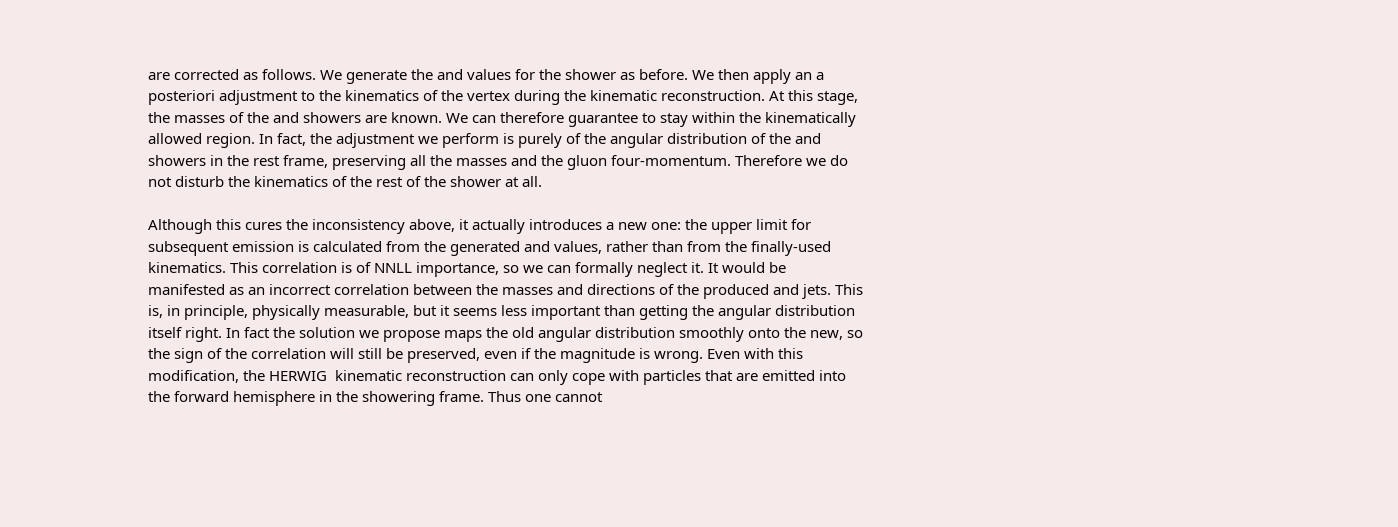are corrected as follows. We generate the and values for the shower as before. We then apply an a posteriori adjustment to the kinematics of the vertex during the kinematic reconstruction. At this stage, the masses of the and showers are known. We can therefore guarantee to stay within the kinematically allowed region. In fact, the adjustment we perform is purely of the angular distribution of the and showers in the rest frame, preserving all the masses and the gluon four-momentum. Therefore we do not disturb the kinematics of the rest of the shower at all.

Although this cures the inconsistency above, it actually introduces a new one: the upper limit for subsequent emission is calculated from the generated and values, rather than from the finally-used kinematics. This correlation is of NNLL importance, so we can formally neglect it. It would be manifested as an incorrect correlation between the masses and directions of the produced and jets. This is, in principle, physically measurable, but it seems less important than getting the angular distribution itself right. In fact the solution we propose maps the old angular distribution smoothly onto the new, so the sign of the correlation will still be preserved, even if the magnitude is wrong. Even with this modification, the HERWIG  kinematic reconstruction can only cope with particles that are emitted into the forward hemisphere in the showering frame. Thus one cannot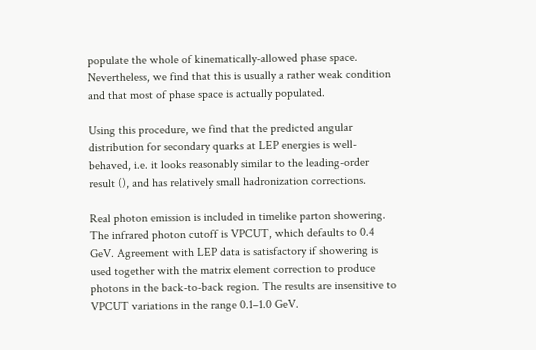populate the whole of kinematically-allowed phase space. Nevertheless, we find that this is usually a rather weak condition and that most of phase space is actually populated.

Using this procedure, we find that the predicted angular distribution for secondary quarks at LEP energies is well-behaved, i.e. it looks reasonably similar to the leading-order result (), and has relatively small hadronization corrections.

Real photon emission is included in timelike parton showering. The infrared photon cutoff is VPCUT, which defaults to 0.4 GeV. Agreement with LEP data is satisfactory if showering is used together with the matrix element correction to produce photons in the back-to-back region. The results are insensitive to VPCUT variations in the range 0.1–1.0 GeV.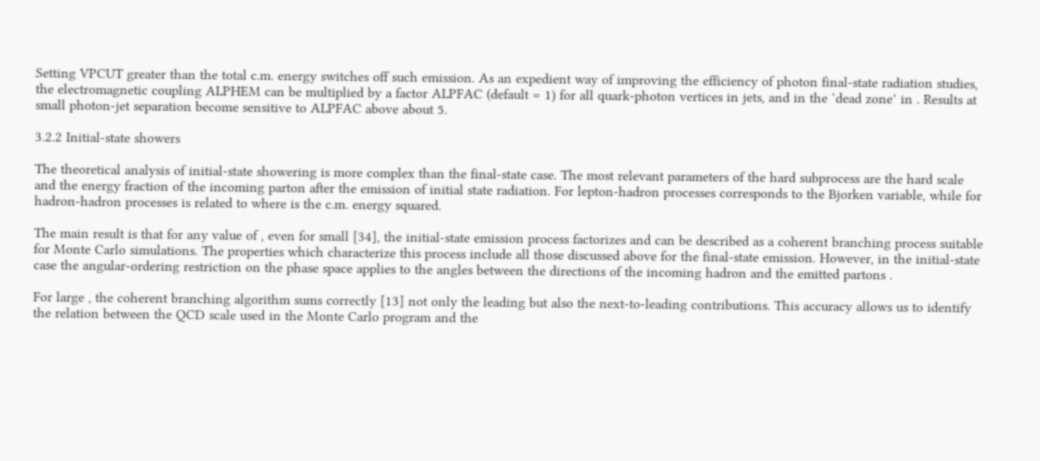Setting VPCUT greater than the total c.m. energy switches off such emission. As an expedient way of improving the efficiency of photon final-state radiation studies, the electromagnetic coupling ALPHEM can be multiplied by a factor ALPFAC (default = 1) for all quark-photon vertices in jets, and in the ‘dead zone’ in . Results at small photon-jet separation become sensitive to ALPFAC above about 5.

3.2.2 Initial-state showers

The theoretical analysis of initial-state showering is more complex than the final-state case. The most relevant parameters of the hard subprocess are the hard scale and the energy fraction of the incoming parton after the emission of initial state radiation. For lepton-hadron processes corresponds to the Bjorken variable, while for hadron-hadron processes is related to where is the c.m. energy squared.

The main result is that for any value of , even for small [34], the initial-state emission process factorizes and can be described as a coherent branching process suitable for Monte Carlo simulations. The properties which characterize this process include all those discussed above for the final-state emission. However, in the initial-state case the angular-ordering restriction on the phase space applies to the angles between the directions of the incoming hadron and the emitted partons .

For large , the coherent branching algorithm sums correctly [13] not only the leading but also the next-to-leading contributions. This accuracy allows us to identify the relation between the QCD scale used in the Monte Carlo program and the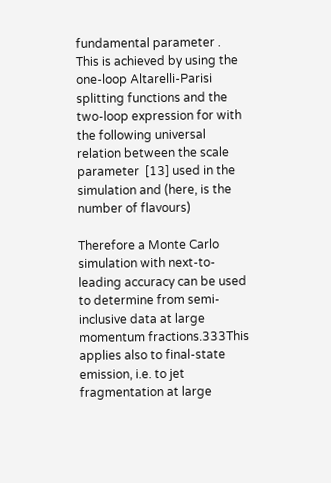fundamental parameter . This is achieved by using the one-loop Altarelli-Parisi splitting functions and the two-loop expression for with the following universal relation between the scale parameter  [13] used in the simulation and (here, is the number of flavours)

Therefore a Monte Carlo simulation with next-to-leading accuracy can be used to determine from semi-inclusive data at large momentum fractions.333This applies also to final-state emission, i.e. to jet fragmentation at large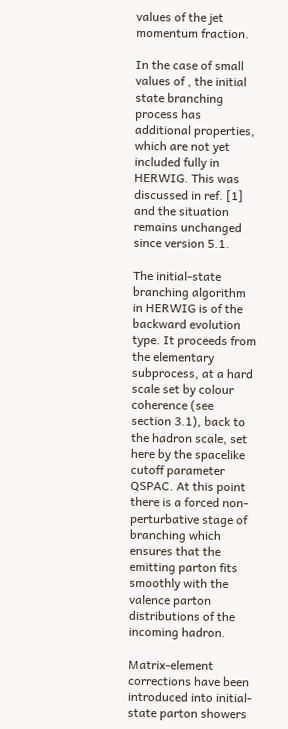values of the jet momentum fraction.

In the case of small values of , the initial state branching process has additional properties, which are not yet included fully in HERWIG. This was discussed in ref. [1] and the situation remains unchanged since version 5.1.

The initial-state branching algorithm in HERWIG is of the backward evolution type. It proceeds from the elementary subprocess, at a hard scale set by colour coherence (see section 3.1), back to the hadron scale, set here by the spacelike cutoff parameter QSPAC. At this point there is a forced non-perturbative stage of branching which ensures that the emitting parton fits smoothly with the valence parton distributions of the incoming hadron.

Matrix-element corrections have been introduced into initial-state parton showers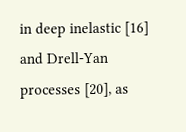in deep inelastic [16] and Drell-Yan processes [20], as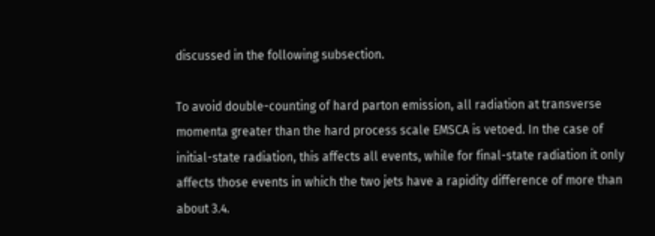discussed in the following subsection.

To avoid double-counting of hard parton emission, all radiation at transverse momenta greater than the hard process scale EMSCA is vetoed. In the case of initial-state radiation, this affects all events, while for final-state radiation it only affects those events in which the two jets have a rapidity difference of more than about 3.4.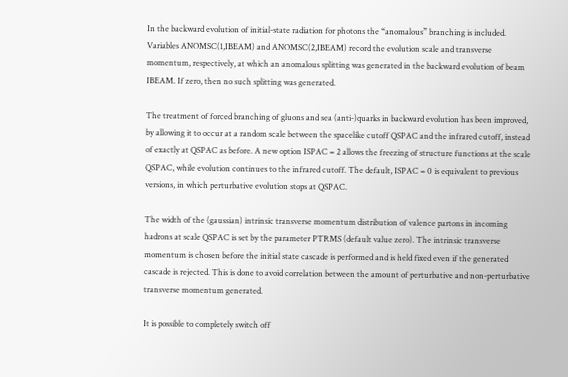In the backward evolution of initial-state radiation for photons the “anomalous” branching is included. Variables ANOMSC(1,IBEAM) and ANOMSC(2,IBEAM) record the evolution scale and transverse momentum, respectively, at which an anomalous splitting was generated in the backward evolution of beam IBEAM. If zero, then no such splitting was generated.

The treatment of forced branching of gluons and sea (anti-)quarks in backward evolution has been improved, by allowing it to occur at a random scale between the spacelike cutoff QSPAC and the infrared cutoff, instead of exactly at QSPAC as before. A new option ISPAC = 2 allows the freezing of structure functions at the scale QSPAC, while evolution continues to the infrared cutoff. The default, ISPAC = 0 is equivalent to previous versions, in which perturbative evolution stops at QSPAC.

The width of the (gaussian) intrinsic transverse momentum distribution of valence partons in incoming hadrons at scale QSPAC is set by the parameter PTRMS (default value zero). The intrinsic transverse momentum is chosen before the initial state cascade is performed and is held fixed even if the generated cascade is rejected. This is done to avoid correlation between the amount of perturbative and non-perturbative transverse momentum generated.

It is possible to completely switch off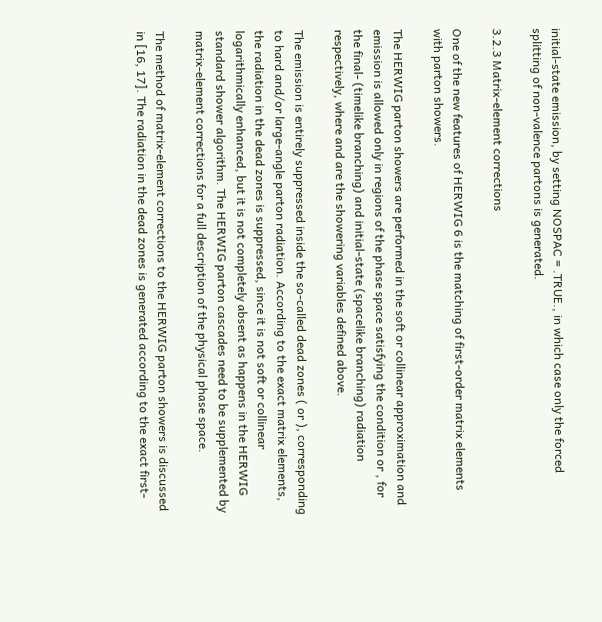initial-state emission, by setting NOSPAC = .TRUE., in which case only the forced splitting of non-valence partons is generated.

3.2.3 Matrix-element corrections

One of the new features of HERWIG 6 is the matching of first-order matrix elements with parton showers.

The HERWIG parton showers are performed in the soft or collinear approximation and emission is allowed only in regions of the phase space satisfying the condition or , for the final- (timelike branching) and initial-state (spacelike branching) radiation respectively, where and are the showering variables defined above.

The emission is entirely suppressed inside the so-called dead zones ( or ), corresponding to hard and/or large-angle parton radiation. According to the exact matrix elements, the radiation in the dead zones is suppressed, since it is not soft or collinear logarithmically enhanced, but it is not completely absent as happens in the HERWIG standard shower algorithm. The HERWIG parton cascades need to be supplemented by matrix-element corrections for a full description of the physical phase space.

The method of matrix-element corrections to the HERWIG parton showers is discussed in [16, 17]. The radiation in the dead zones is generated according to the exact first-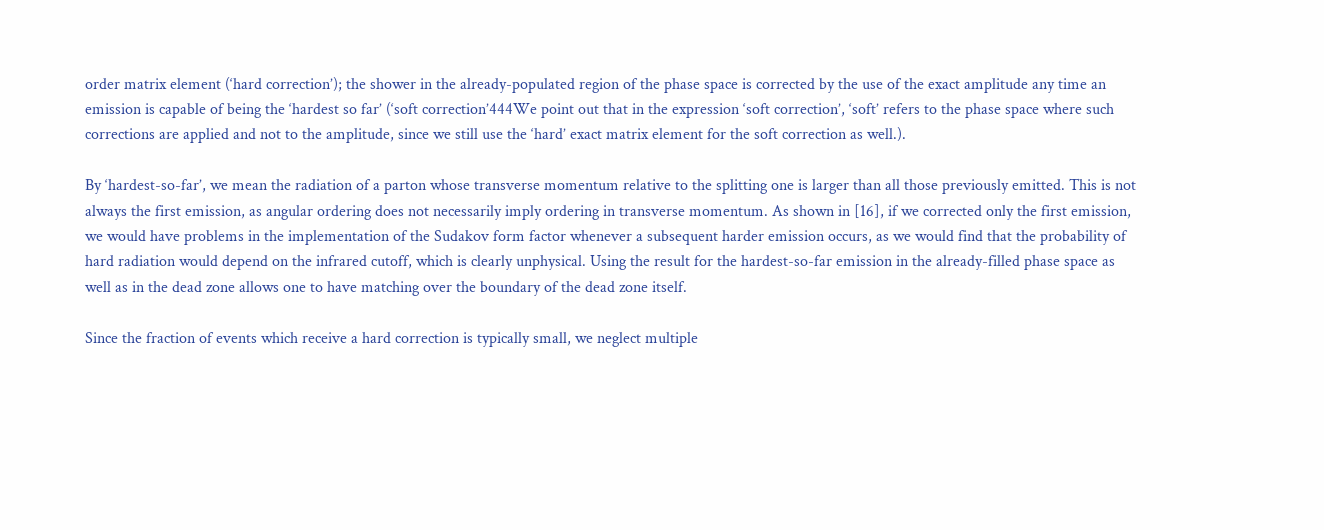order matrix element (‘hard correction’); the shower in the already-populated region of the phase space is corrected by the use of the exact amplitude any time an emission is capable of being the ‘hardest so far’ (‘soft correction’444We point out that in the expression ‘soft correction’, ‘soft’ refers to the phase space where such corrections are applied and not to the amplitude, since we still use the ‘hard’ exact matrix element for the soft correction as well.).

By ‘hardest-so-far’, we mean the radiation of a parton whose transverse momentum relative to the splitting one is larger than all those previously emitted. This is not always the first emission, as angular ordering does not necessarily imply ordering in transverse momentum. As shown in [16], if we corrected only the first emission, we would have problems in the implementation of the Sudakov form factor whenever a subsequent harder emission occurs, as we would find that the probability of hard radiation would depend on the infrared cutoff, which is clearly unphysical. Using the result for the hardest-so-far emission in the already-filled phase space as well as in the dead zone allows one to have matching over the boundary of the dead zone itself.

Since the fraction of events which receive a hard correction is typically small, we neglect multiple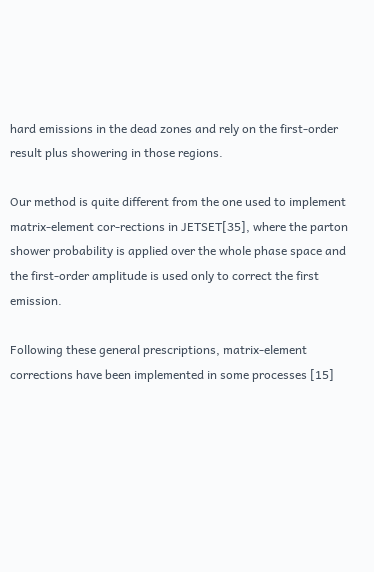hard emissions in the dead zones and rely on the first-order result plus showering in those regions.

Our method is quite different from the one used to implement matrix-element cor-rections in JETSET[35], where the parton shower probability is applied over the whole phase space and the first-order amplitude is used only to correct the first emission.

Following these general prescriptions, matrix-element corrections have been implemented in some processes [15]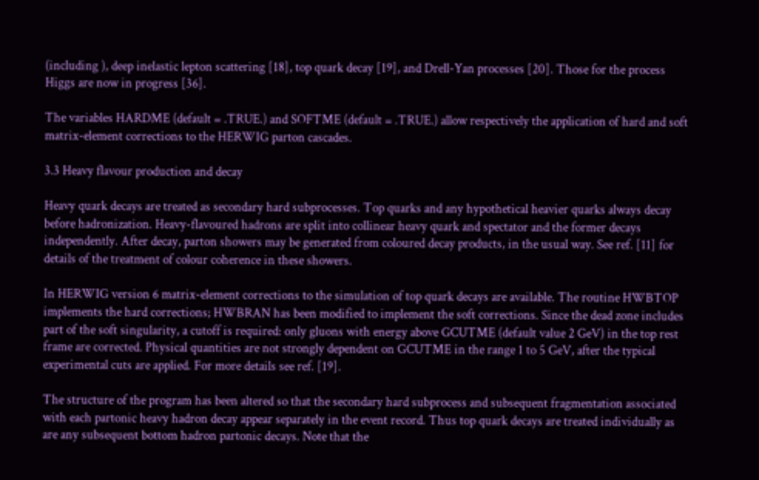(including ), deep inelastic lepton scattering [18], top quark decay [19], and Drell-Yan processes [20]. Those for the process  Higgs are now in progress [36].

The variables HARDME (default = .TRUE.) and SOFTME (default = .TRUE.) allow respectively the application of hard and soft matrix-element corrections to the HERWIG parton cascades.

3.3 Heavy flavour production and decay

Heavy quark decays are treated as secondary hard subprocesses. Top quarks and any hypothetical heavier quarks always decay before hadronization. Heavy-flavoured hadrons are split into collinear heavy quark and spectator and the former decays independently. After decay, parton showers may be generated from coloured decay products, in the usual way. See ref. [11] for details of the treatment of colour coherence in these showers.

In HERWIG version 6 matrix-element corrections to the simulation of top quark decays are available. The routine HWBTOP implements the hard corrections; HWBRAN has been modified to implement the soft corrections. Since the dead zone includes part of the soft singularity, a cutoff is required: only gluons with energy above GCUTME (default value 2 GeV) in the top rest frame are corrected. Physical quantities are not strongly dependent on GCUTME in the range 1 to 5 GeV, after the typical experimental cuts are applied. For more details see ref. [19].

The structure of the program has been altered so that the secondary hard subprocess and subsequent fragmentation associated with each partonic heavy hadron decay appear separately in the event record. Thus top quark decays are treated individually as are any subsequent bottom hadron partonic decays. Note that the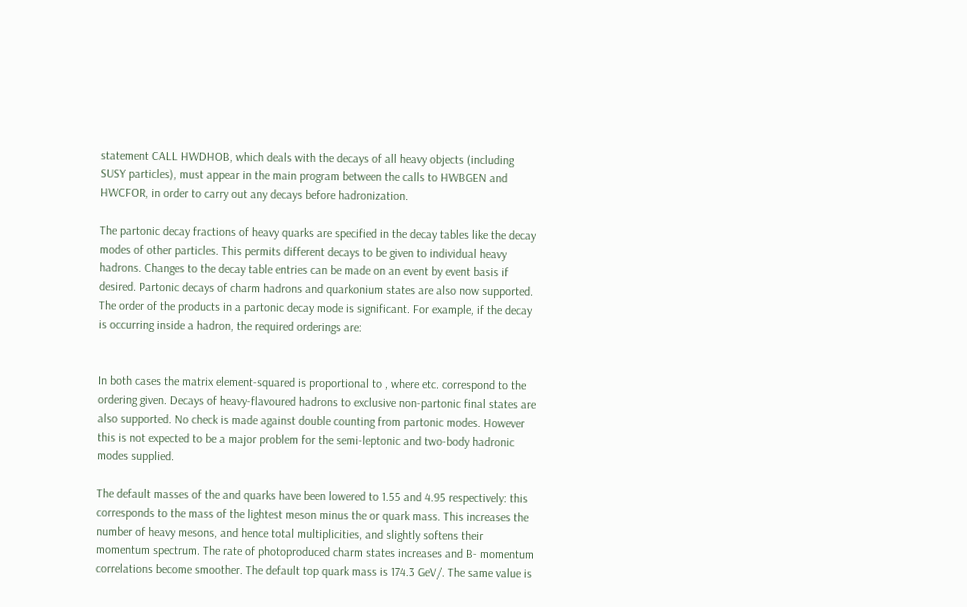statement CALL HWDHOB, which deals with the decays of all heavy objects (including SUSY particles), must appear in the main program between the calls to HWBGEN and HWCFOR, in order to carry out any decays before hadronization.

The partonic decay fractions of heavy quarks are specified in the decay tables like the decay modes of other particles. This permits different decays to be given to individual heavy hadrons. Changes to the decay table entries can be made on an event by event basis if desired. Partonic decays of charm hadrons and quarkonium states are also now supported. The order of the products in a partonic decay mode is significant. For example, if the decay is occurring inside a hadron, the required orderings are:


In both cases the matrix element-squared is proportional to , where etc. correspond to the ordering given. Decays of heavy-flavoured hadrons to exclusive non-partonic final states are also supported. No check is made against double counting from partonic modes. However this is not expected to be a major problem for the semi-leptonic and two-body hadronic modes supplied.

The default masses of the and quarks have been lowered to 1.55 and 4.95 respectively: this corresponds to the mass of the lightest meson minus the or quark mass. This increases the number of heavy mesons, and hence total multiplicities, and slightly softens their momentum spectrum. The rate of photoproduced charm states increases and B- momentum correlations become smoother. The default top quark mass is 174.3 GeV/. The same value is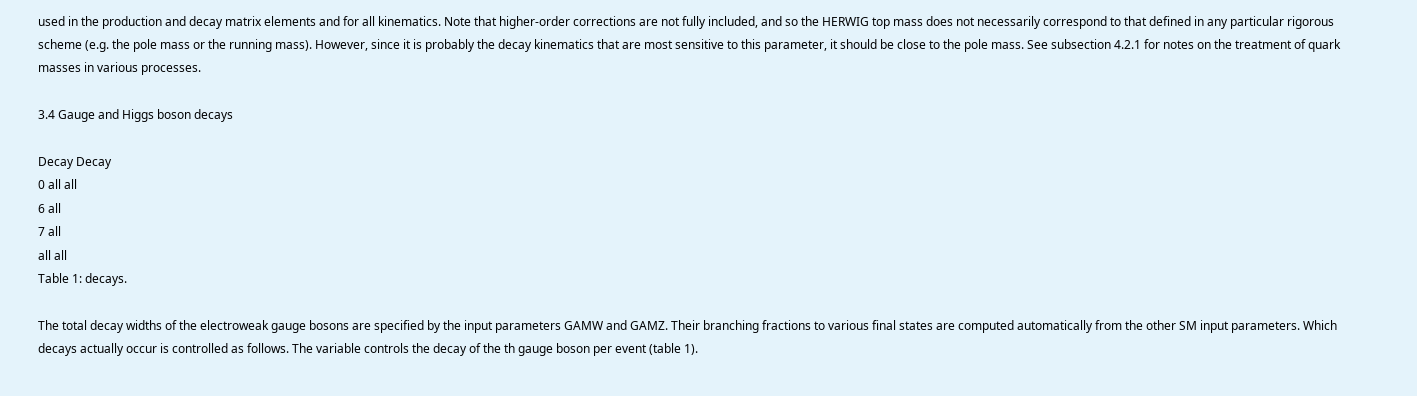used in the production and decay matrix elements and for all kinematics. Note that higher-order corrections are not fully included, and so the HERWIG top mass does not necessarily correspond to that defined in any particular rigorous scheme (e.g. the pole mass or the running mass). However, since it is probably the decay kinematics that are most sensitive to this parameter, it should be close to the pole mass. See subsection 4.2.1 for notes on the treatment of quark masses in various processes.

3.4 Gauge and Higgs boson decays

Decay Decay
0 all all
6 all
7 all
all all
Table 1: decays.

The total decay widths of the electroweak gauge bosons are specified by the input parameters GAMW and GAMZ. Their branching fractions to various final states are computed automatically from the other SM input parameters. Which decays actually occur is controlled as follows. The variable controls the decay of the th gauge boson per event (table 1).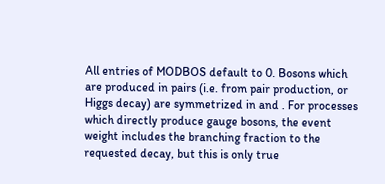All entries of MODBOS default to 0. Bosons which are produced in pairs (i.e. from pair production, or Higgs decay) are symmetrized in and . For processes which directly produce gauge bosons, the event weight includes the branching fraction to the requested decay, but this is only true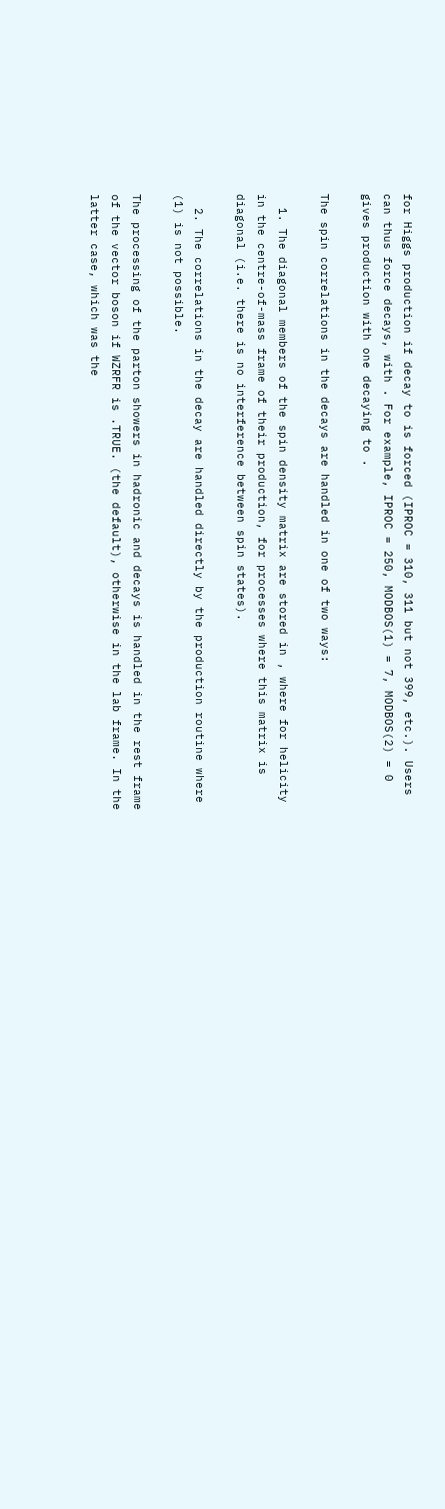for Higgs production if decay to is forced (IPROC = 310, 311 but not 399, etc.). Users can thus force decays, with . For example, IPROC = 250, MODBOS(1) = 7, MODBOS(2) = 0 gives production with one decaying to .

The spin correlations in the decays are handled in one of two ways:

  1. The diagonal members of the spin density matrix are stored in , where for helicity in the centre-of-mass frame of their production, for processes where this matrix is diagonal (i.e. there is no interference between spin states).

  2. The correlations in the decay are handled directly by the production routine where (1) is not possible.

The processing of the parton showers in hadronic and decays is handled in the rest frame of the vector boson if WZRFR is .TRUE. (the default), otherwise in the lab frame. In the latter case, which was the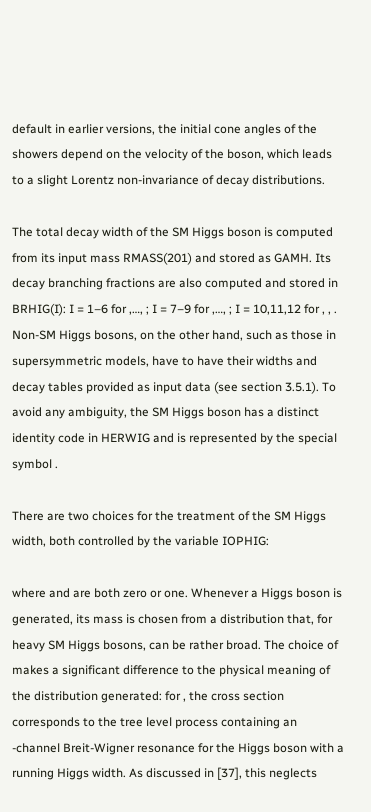default in earlier versions, the initial cone angles of the showers depend on the velocity of the boson, which leads to a slight Lorentz non-invariance of decay distributions.

The total decay width of the SM Higgs boson is computed from its input mass RMASS(201) and stored as GAMH. Its decay branching fractions are also computed and stored in BRHIG(I): I = 1–6 for ,…, ; I = 7–9 for ,…, ; I = 10,11,12 for , , . Non-SM Higgs bosons, on the other hand, such as those in supersymmetric models, have to have their widths and decay tables provided as input data (see section 3.5.1). To avoid any ambiguity, the SM Higgs boson has a distinct identity code in HERWIG and is represented by the special symbol .

There are two choices for the treatment of the SM Higgs width, both controlled by the variable IOPHIG:

where and are both zero or one. Whenever a Higgs boson is generated, its mass is chosen from a distribution that, for heavy SM Higgs bosons, can be rather broad. The choice of makes a significant difference to the physical meaning of the distribution generated: for , the cross section corresponds to the tree level process containing an -channel Breit-Wigner resonance for the Higgs boson with a running Higgs width. As discussed in [37], this neglects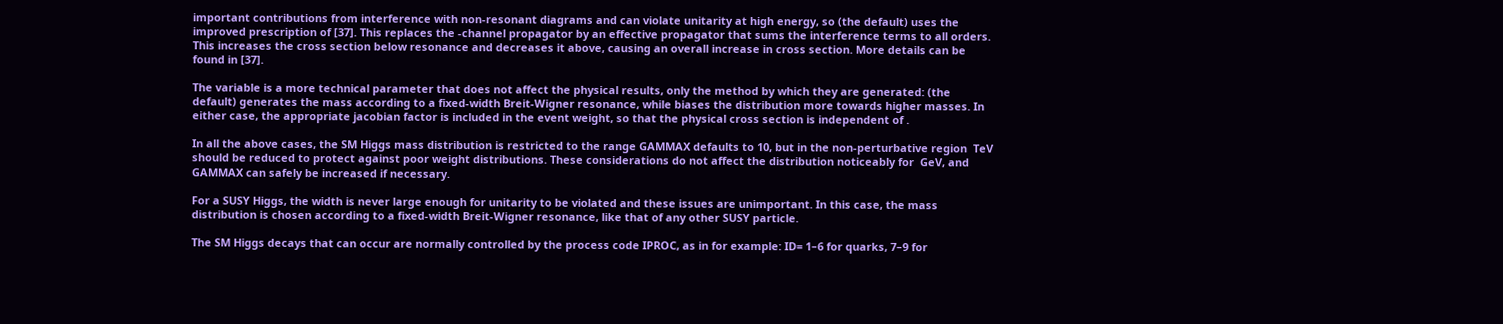important contributions from interference with non-resonant diagrams and can violate unitarity at high energy, so (the default) uses the improved prescription of [37]. This replaces the -channel propagator by an effective propagator that sums the interference terms to all orders. This increases the cross section below resonance and decreases it above, causing an overall increase in cross section. More details can be found in [37].

The variable is a more technical parameter that does not affect the physical results, only the method by which they are generated: (the default) generates the mass according to a fixed-width Breit-Wigner resonance, while biases the distribution more towards higher masses. In either case, the appropriate jacobian factor is included in the event weight, so that the physical cross section is independent of .

In all the above cases, the SM Higgs mass distribution is restricted to the range GAMMAX defaults to 10, but in the non-perturbative region  TeV should be reduced to protect against poor weight distributions. These considerations do not affect the distribution noticeably for  GeV, and GAMMAX can safely be increased if necessary.

For a SUSY Higgs, the width is never large enough for unitarity to be violated and these issues are unimportant. In this case, the mass distribution is chosen according to a fixed-width Breit-Wigner resonance, like that of any other SUSY particle.

The SM Higgs decays that can occur are normally controlled by the process code IPROC, as in for example: ID= 1–6 for quarks, 7–9 for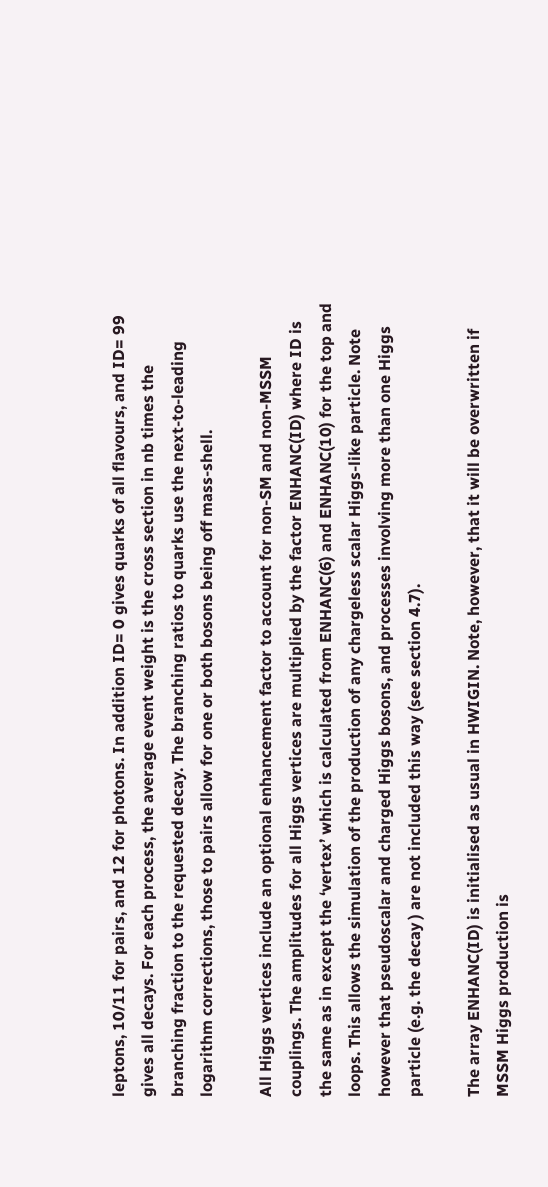leptons, 10/11 for pairs, and 12 for photons. In addition ID= 0 gives quarks of all flavours, and ID= 99 gives all decays. For each process, the average event weight is the cross section in nb times the branching fraction to the requested decay. The branching ratios to quarks use the next-to-leading logarithm corrections, those to pairs allow for one or both bosons being off mass-shell.

All Higgs vertices include an optional enhancement factor to account for non-SM and non-MSSM couplings. The amplitudes for all Higgs vertices are multiplied by the factor ENHANC(ID) where ID is the same as in except the ‘vertex’ which is calculated from ENHANC(6) and ENHANC(10) for the top and loops. This allows the simulation of the production of any chargeless scalar Higgs-like particle. Note however that pseudoscalar and charged Higgs bosons, and processes involving more than one Higgs particle (e.g. the decay ) are not included this way (see section 4.7).

The array ENHANC(ID) is initialised as usual in HWIGIN. Note, however, that it will be overwritten if MSSM Higgs production is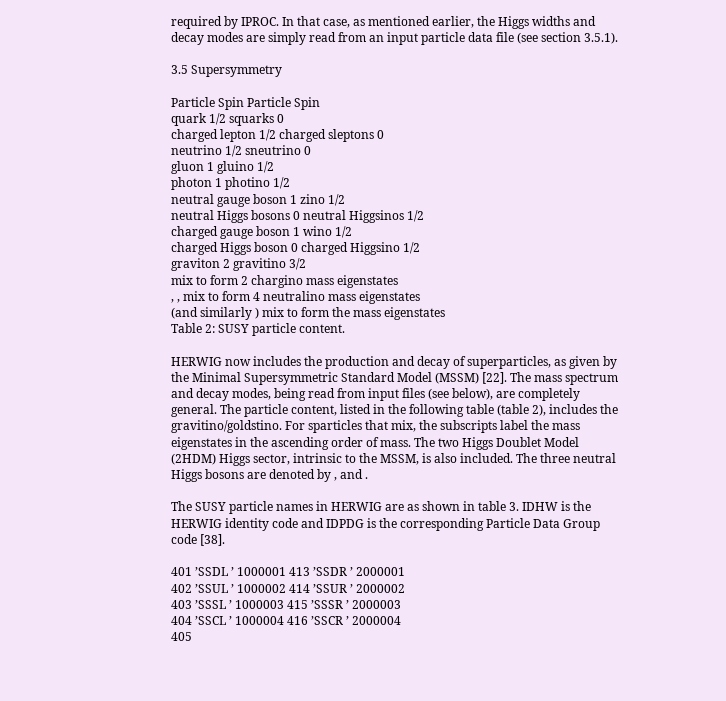required by IPROC. In that case, as mentioned earlier, the Higgs widths and decay modes are simply read from an input particle data file (see section 3.5.1).

3.5 Supersymmetry

Particle Spin Particle Spin
quark 1/2 squarks 0
charged lepton 1/2 charged sleptons 0
neutrino 1/2 sneutrino 0
gluon 1 gluino 1/2
photon 1 photino 1/2
neutral gauge boson 1 zino 1/2
neutral Higgs bosons 0 neutral Higgsinos 1/2
charged gauge boson 1 wino 1/2
charged Higgs boson 0 charged Higgsino 1/2
graviton 2 gravitino 3/2
mix to form 2 chargino mass eigenstates
, , mix to form 4 neutralino mass eigenstates
(and similarly ) mix to form the mass eigenstates
Table 2: SUSY particle content.

HERWIG now includes the production and decay of superparticles, as given by the Minimal Supersymmetric Standard Model (MSSM) [22]. The mass spectrum and decay modes, being read from input files (see below), are completely general. The particle content, listed in the following table (table 2), includes the gravitino/goldstino. For sparticles that mix, the subscripts label the mass eigenstates in the ascending order of mass. The two Higgs Doublet Model (2HDM) Higgs sector, intrinsic to the MSSM, is also included. The three neutral Higgs bosons are denoted by , and .

The SUSY particle names in HERWIG are as shown in table 3. IDHW is the HERWIG identity code and IDPDG is the corresponding Particle Data Group code [38].

401 ’SSDL ’ 1000001 413 ’SSDR ’ 2000001
402 ’SSUL ’ 1000002 414 ’SSUR ’ 2000002
403 ’SSSL ’ 1000003 415 ’SSSR ’ 2000003
404 ’SSCL ’ 1000004 416 ’SSCR ’ 2000004
405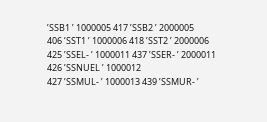’SSB1 ’ 1000005 417 ’SSB2 ’ 2000005
406 ’SST1 ’ 1000006 418 ’SST2 ’ 2000006
425 ’SSEL- ’ 1000011 437 ’SSER- ’ 2000011
426 ’SSNUEL ’ 1000012
427 ’SSMUL- ’ 1000013 439 ’SSMUR- ’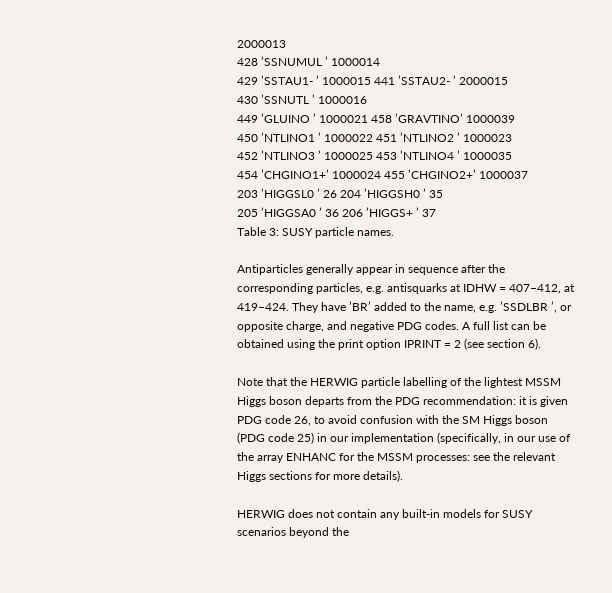2000013
428 ’SSNUMUL ’ 1000014
429 ’SSTAU1- ’ 1000015 441 ’SSTAU2- ’ 2000015
430 ’SSNUTL ’ 1000016
449 ’GLUINO ’ 1000021 458 ’GRAVTINO’ 1000039
450 ’NTLINO1 ’ 1000022 451 ’NTLINO2 ’ 1000023
452 ’NTLINO3 ’ 1000025 453 ’NTLINO4 ’ 1000035
454 ’CHGINO1+’ 1000024 455 ’CHGINO2+’ 1000037
203 ’HIGGSL0 ’ 26 204 ’HIGGSH0 ’ 35
205 ’HIGGSA0 ’ 36 206 ’HIGGS+ ’ 37
Table 3: SUSY particle names.

Antiparticles generally appear in sequence after the corresponding particles, e.g. antisquarks at IDHW = 407–412, at 419–424. They have ’BR’ added to the name, e.g. ’SSDLBR ’, or opposite charge, and negative PDG codes. A full list can be obtained using the print option IPRINT = 2 (see section 6).

Note that the HERWIG particle labelling of the lightest MSSM Higgs boson departs from the PDG recommendation: it is given PDG code 26, to avoid confusion with the SM Higgs boson (PDG code 25) in our implementation (specifically, in our use of the array ENHANC for the MSSM processes: see the relevant Higgs sections for more details).

HERWIG does not contain any built-in models for SUSY scenarios beyond the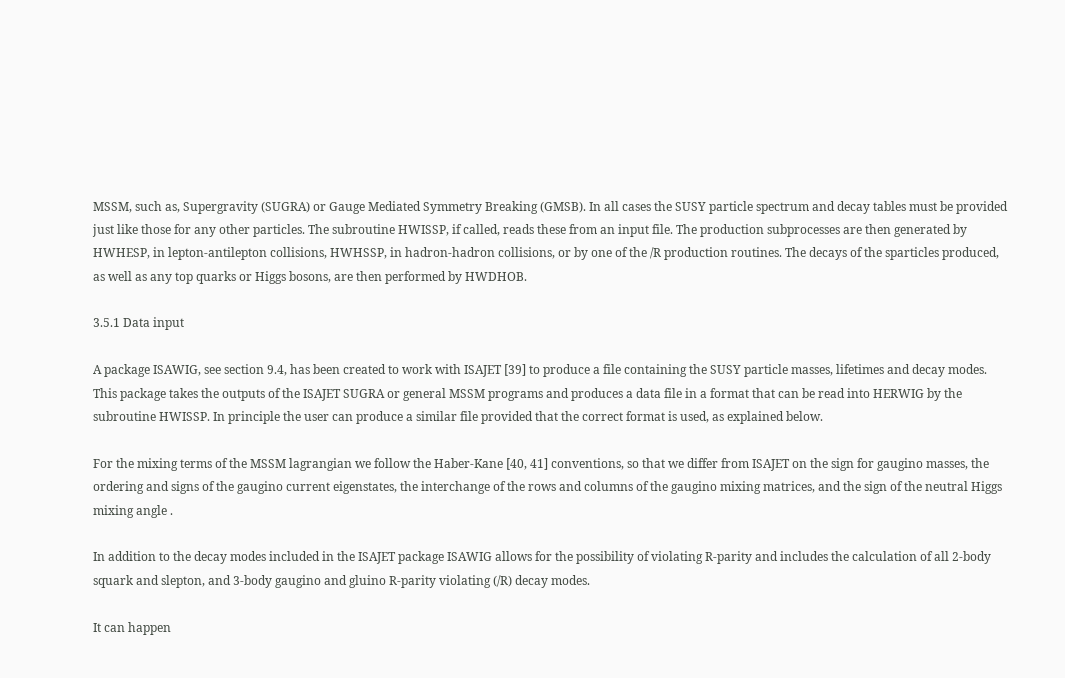MSSM, such as, Supergravity (SUGRA) or Gauge Mediated Symmetry Breaking (GMSB). In all cases the SUSY particle spectrum and decay tables must be provided just like those for any other particles. The subroutine HWISSP, if called, reads these from an input file. The production subprocesses are then generated by HWHESP, in lepton-antilepton collisions, HWHSSP, in hadron-hadron collisions, or by one of the /R production routines. The decays of the sparticles produced, as well as any top quarks or Higgs bosons, are then performed by HWDHOB.

3.5.1 Data input

A package ISAWIG, see section 9.4, has been created to work with ISAJET [39] to produce a file containing the SUSY particle masses, lifetimes and decay modes. This package takes the outputs of the ISAJET SUGRA or general MSSM programs and produces a data file in a format that can be read into HERWIG by the subroutine HWISSP. In principle the user can produce a similar file provided that the correct format is used, as explained below.

For the mixing terms of the MSSM lagrangian we follow the Haber-Kane [40, 41] conventions, so that we differ from ISAJET on the sign for gaugino masses, the ordering and signs of the gaugino current eigenstates, the interchange of the rows and columns of the gaugino mixing matrices, and the sign of the neutral Higgs mixing angle .

In addition to the decay modes included in the ISAJET package ISAWIG allows for the possibility of violating R-parity and includes the calculation of all 2-body squark and slepton, and 3-body gaugino and gluino R-parity violating (/R) decay modes.

It can happen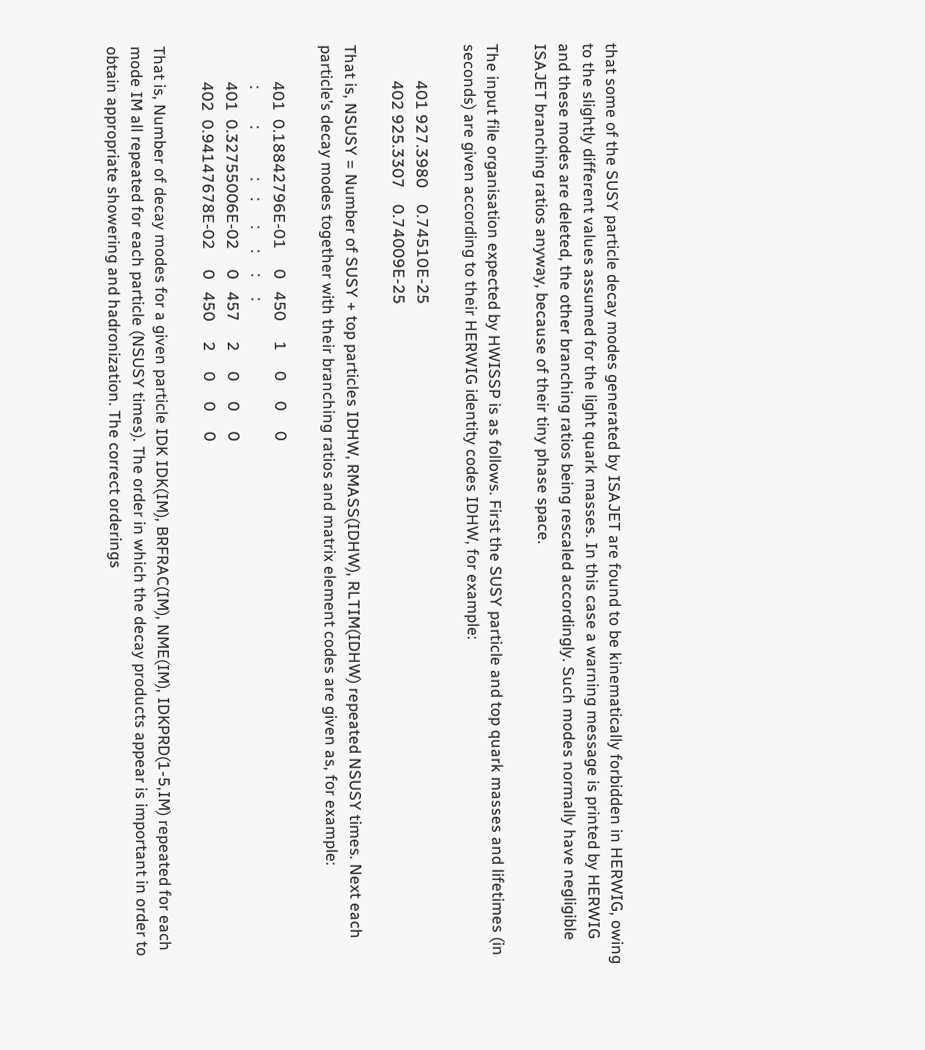that some of the SUSY particle decay modes generated by ISAJET are found to be kinematically forbidden in HERWIG, owing to the slightly different values assumed for the light quark masses. In this case a warning message is printed by HERWIG and these modes are deleted, the other branching ratios being rescaled accordingly. Such modes normally have negligible ISAJET branching ratios anyway, because of their tiny phase space.

The input file organisation expected by HWISSP is as follows. First the SUSY particle and top quark masses and lifetimes (in seconds) are given according to their HERWIG identity codes IDHW, for example:

         401 927.3980    0.74510E-25
         402 925.3307    0.74009E-25

That is, NSUSY = Number of SUSY + top particles IDHW, RMASS(IDHW), RLTIM(IDHW) repeated NSUSY times. Next each particle’s decay modes together with their branching ratios and matrix element codes are given as, for example:

         401  0.18842796E-01     0   450     1     0     0     0
          :         :            :    :      :     :     :     :
         401  0.32755006E-02     0   457     2     0     0     0
         402  0.94147678E-02     0   450     2     0     0     0

That is, Number of decay modes for a given particle IDK IDK(IM), BRFRAC(IM), NME(IM), IDKPRD(1-5,IM) repeated for each mode IM all repeated for each particle (NSUSY times). The order in which the decay products appear is important in order to obtain appropriate showering and hadronization. The correct orderings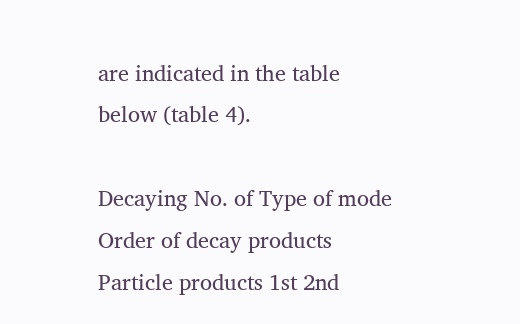are indicated in the table below (table 4).

Decaying No. of Type of mode Order of decay products
Particle products 1st 2nd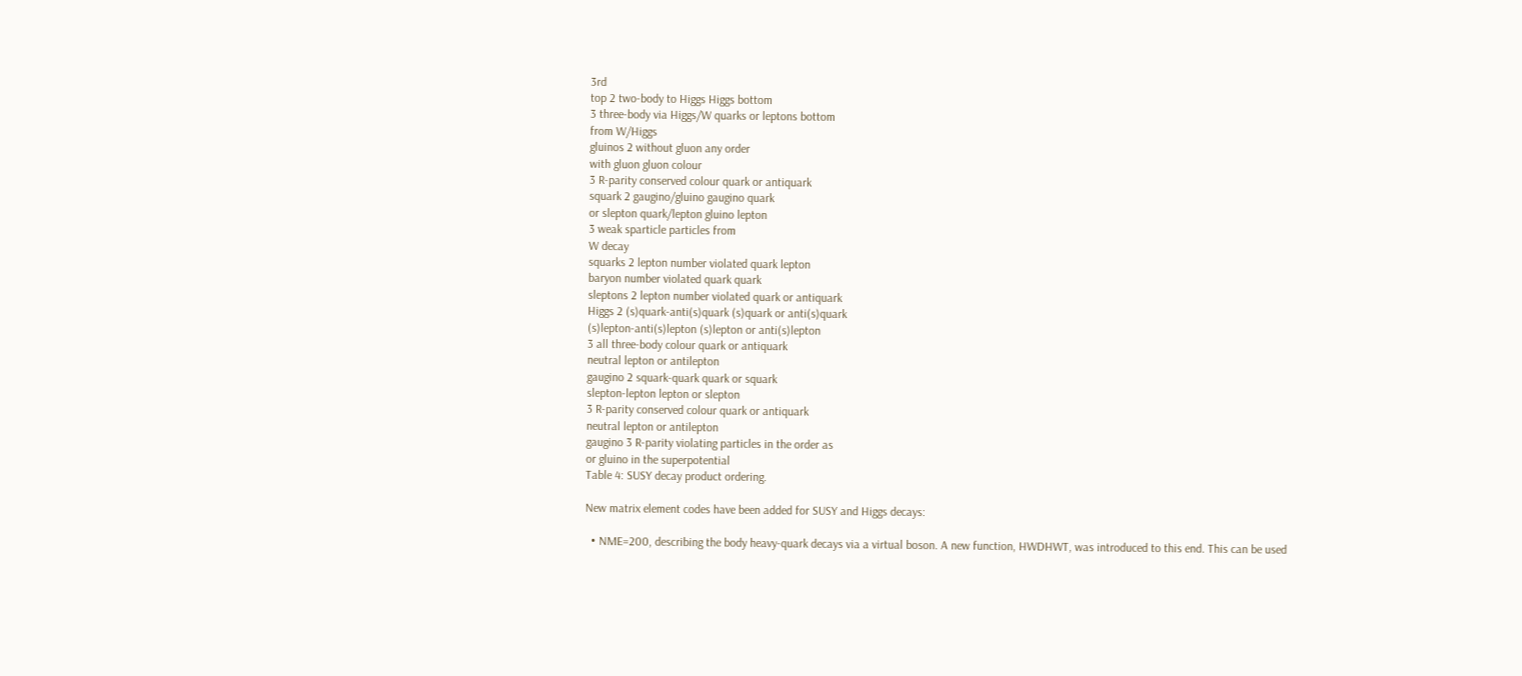3rd
top 2 two-body to Higgs Higgs bottom
3 three-body via Higgs/W quarks or leptons bottom
from W/Higgs
gluinos 2 without gluon any order
with gluon gluon colour
3 R-parity conserved colour quark or antiquark
squark 2 gaugino/gluino gaugino quark
or slepton quark/lepton gluino lepton
3 weak sparticle particles from
W decay
squarks 2 lepton number violated quark lepton
baryon number violated quark quark
sleptons 2 lepton number violated quark or antiquark
Higgs 2 (s)quark-anti(s)quark (s)quark or anti(s)quark
(s)lepton-anti(s)lepton (s)lepton or anti(s)lepton
3 all three-body colour quark or antiquark
neutral lepton or antilepton
gaugino 2 squark-quark quark or squark
slepton-lepton lepton or slepton
3 R-parity conserved colour quark or antiquark
neutral lepton or antilepton
gaugino 3 R-parity violating particles in the order as
or gluino in the superpotential
Table 4: SUSY decay product ordering.

New matrix element codes have been added for SUSY and Higgs decays:

  • NME=200, describing the body heavy-quark decays via a virtual boson. A new function, HWDHWT, was introduced to this end. This can be used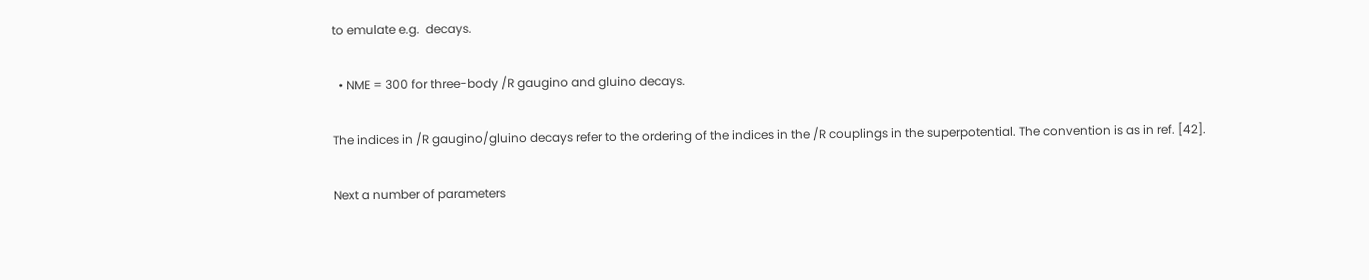to emulate e.g.  decays.

  • NME = 300 for three-body /R gaugino and gluino decays.

The indices in /R gaugino/gluino decays refer to the ordering of the indices in the /R couplings in the superpotential. The convention is as in ref. [42].

Next a number of parameters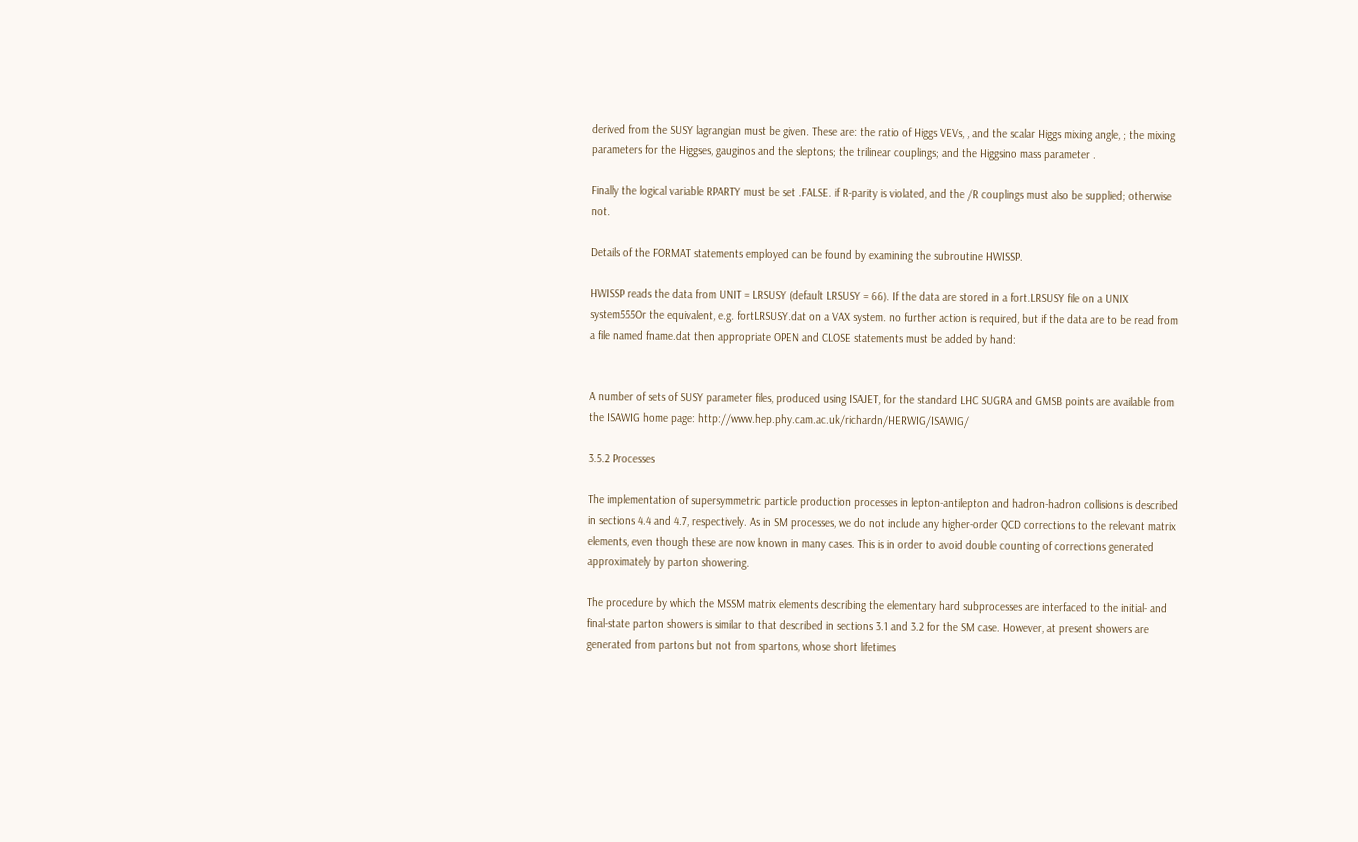derived from the SUSY lagrangian must be given. These are: the ratio of Higgs VEVs, , and the scalar Higgs mixing angle, ; the mixing parameters for the Higgses, gauginos and the sleptons; the trilinear couplings; and the Higgsino mass parameter .

Finally the logical variable RPARTY must be set .FALSE. if R-parity is violated, and the /R couplings must also be supplied; otherwise not.

Details of the FORMAT statements employed can be found by examining the subroutine HWISSP.

HWISSP reads the data from UNIT = LRSUSY (default LRSUSY = 66). If the data are stored in a fort.LRSUSY file on a UNIX system555Or the equivalent, e.g. fortLRSUSY.dat on a VAX system. no further action is required, but if the data are to be read from a file named fname.dat then appropriate OPEN and CLOSE statements must be added by hand:


A number of sets of SUSY parameter files, produced using ISAJET, for the standard LHC SUGRA and GMSB points are available from the ISAWIG home page: http://www.hep.phy.cam.ac.uk/richardn/HERWIG/ISAWIG/

3.5.2 Processes

The implementation of supersymmetric particle production processes in lepton-antilepton and hadron-hadron collisions is described in sections 4.4 and 4.7, respectively. As in SM processes, we do not include any higher-order QCD corrections to the relevant matrix elements, even though these are now known in many cases. This is in order to avoid double counting of corrections generated approximately by parton showering.

The procedure by which the MSSM matrix elements describing the elementary hard subprocesses are interfaced to the initial- and final-state parton showers is similar to that described in sections 3.1 and 3.2 for the SM case. However, at present showers are generated from partons but not from spartons, whose short lifetimes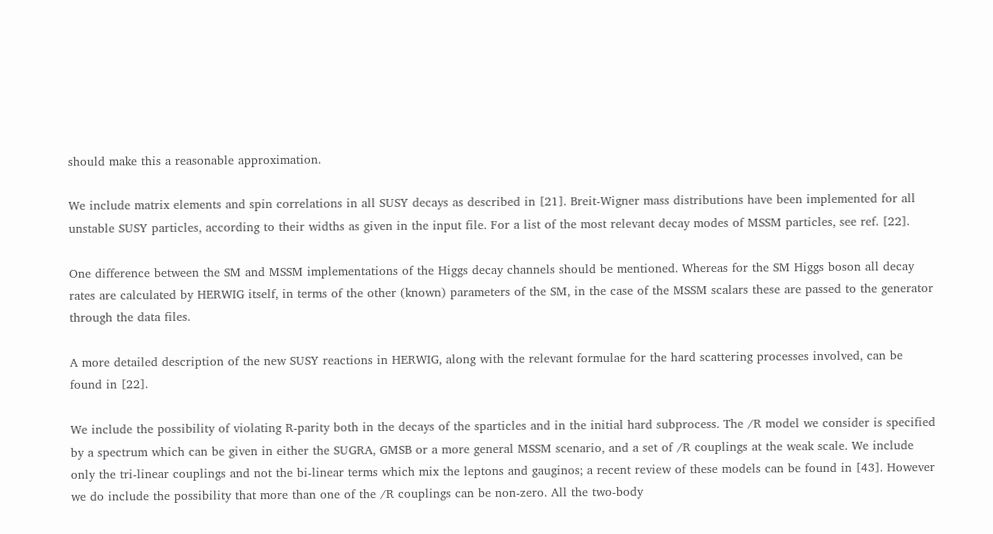should make this a reasonable approximation.

We include matrix elements and spin correlations in all SUSY decays as described in [21]. Breit-Wigner mass distributions have been implemented for all unstable SUSY particles, according to their widths as given in the input file. For a list of the most relevant decay modes of MSSM particles, see ref. [22].

One difference between the SM and MSSM implementations of the Higgs decay channels should be mentioned. Whereas for the SM Higgs boson all decay rates are calculated by HERWIG itself, in terms of the other (known) parameters of the SM, in the case of the MSSM scalars these are passed to the generator through the data files.

A more detailed description of the new SUSY reactions in HERWIG, along with the relevant formulae for the hard scattering processes involved, can be found in [22].

We include the possibility of violating R-parity both in the decays of the sparticles and in the initial hard subprocess. The /R model we consider is specified by a spectrum which can be given in either the SUGRA, GMSB or a more general MSSM scenario, and a set of /R couplings at the weak scale. We include only the tri-linear couplings and not the bi-linear terms which mix the leptons and gauginos; a recent review of these models can be found in [43]. However we do include the possibility that more than one of the /R couplings can be non-zero. All the two-body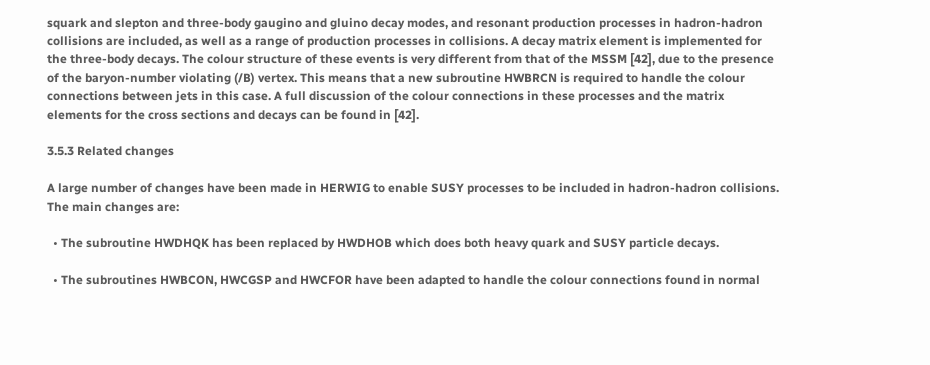squark and slepton and three-body gaugino and gluino decay modes, and resonant production processes in hadron-hadron collisions are included, as well as a range of production processes in collisions. A decay matrix element is implemented for the three-body decays. The colour structure of these events is very different from that of the MSSM [42], due to the presence of the baryon-number violating (/B) vertex. This means that a new subroutine HWBRCN is required to handle the colour connections between jets in this case. A full discussion of the colour connections in these processes and the matrix elements for the cross sections and decays can be found in [42].

3.5.3 Related changes

A large number of changes have been made in HERWIG to enable SUSY processes to be included in hadron-hadron collisions. The main changes are:

  • The subroutine HWDHQK has been replaced by HWDHOB which does both heavy quark and SUSY particle decays.

  • The subroutines HWBCON, HWCGSP and HWCFOR have been adapted to handle the colour connections found in normal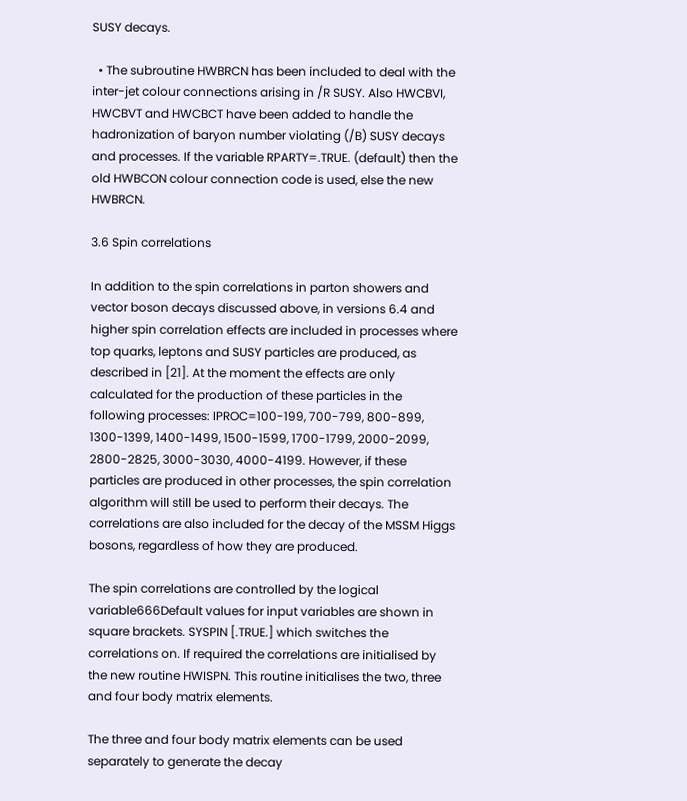SUSY decays.

  • The subroutine HWBRCN has been included to deal with the inter-jet colour connections arising in /R SUSY. Also HWCBVI, HWCBVT and HWCBCT have been added to handle the hadronization of baryon number violating (/B) SUSY decays and processes. If the variable RPARTY=.TRUE. (default) then the old HWBCON colour connection code is used, else the new HWBRCN.

3.6 Spin correlations

In addition to the spin correlations in parton showers and vector boson decays discussed above, in versions 6.4 and higher spin correlation effects are included in processes where top quarks, leptons and SUSY particles are produced, as described in [21]. At the moment the effects are only calculated for the production of these particles in the following processes: IPROC=100-199, 700-799, 800-899, 1300-1399, 1400-1499, 1500-1599, 1700-1799, 2000-2099, 2800-2825, 3000-3030, 4000-4199. However, if these particles are produced in other processes, the spin correlation algorithm will still be used to perform their decays. The correlations are also included for the decay of the MSSM Higgs bosons, regardless of how they are produced.

The spin correlations are controlled by the logical variable666Default values for input variables are shown in square brackets. SYSPIN [.TRUE.] which switches the correlations on. If required the correlations are initialised by the new routine HWISPN. This routine initialises the two, three and four body matrix elements.

The three and four body matrix elements can be used separately to generate the decay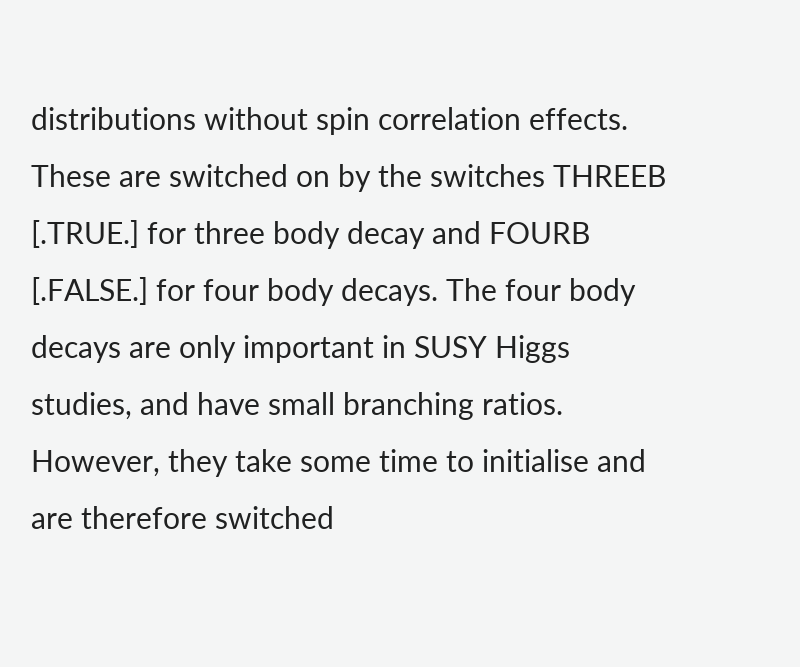distributions without spin correlation effects. These are switched on by the switches THREEB [.TRUE.] for three body decay and FOURB [.FALSE.] for four body decays. The four body decays are only important in SUSY Higgs studies, and have small branching ratios. However, they take some time to initialise and are therefore switched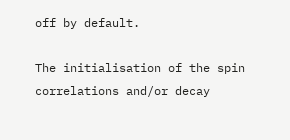off by default.

The initialisation of the spin correlations and/or decay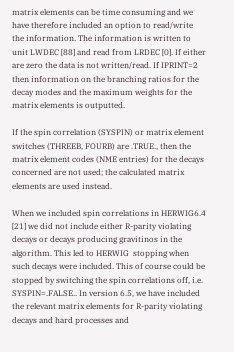matrix elements can be time consuming and we have therefore included an option to read/write the information. The information is written to unit LWDEC [88] and read from LRDEC [0]. If either are zero the data is not written/read. If IPRINT=2 then information on the branching ratios for the decay modes and the maximum weights for the matrix elements is outputted.

If the spin correlation (SYSPIN) or matrix element switches (THREEB, FOURB) are .TRUE., then the matrix element codes (NME entries) for the decays concerned are not used; the calculated matrix elements are used instead.

When we included spin correlations in HERWIG6.4 [21] we did not include either R-parity violating decays or decays producing gravitinos in the algorithm. This led to HERWIG  stopping when such decays were included. This of course could be stopped by switching the spin correlations off, i.e.  SYSPIN=.FALSE.. In version 6.5, we have included the relevant matrix elements for R-parity violating decays and hard processes and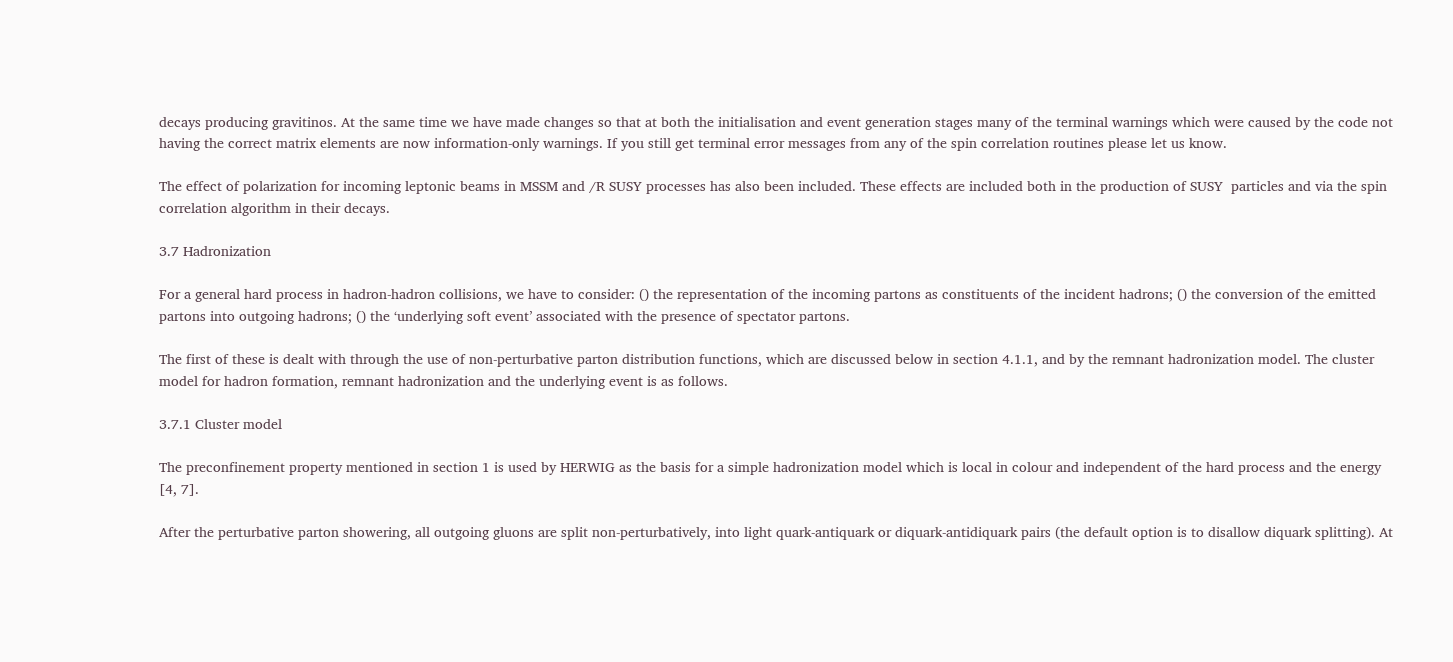decays producing gravitinos. At the same time we have made changes so that at both the initialisation and event generation stages many of the terminal warnings which were caused by the code not having the correct matrix elements are now information-only warnings. If you still get terminal error messages from any of the spin correlation routines please let us know.

The effect of polarization for incoming leptonic beams in MSSM and /R SUSY processes has also been included. These effects are included both in the production of SUSY  particles and via the spin correlation algorithm in their decays.

3.7 Hadronization

For a general hard process in hadron-hadron collisions, we have to consider: () the representation of the incoming partons as constituents of the incident hadrons; () the conversion of the emitted partons into outgoing hadrons; () the ‘underlying soft event’ associated with the presence of spectator partons.

The first of these is dealt with through the use of non-perturbative parton distribution functions, which are discussed below in section 4.1.1, and by the remnant hadronization model. The cluster model for hadron formation, remnant hadronization and the underlying event is as follows.

3.7.1 Cluster model

The preconfinement property mentioned in section 1 is used by HERWIG as the basis for a simple hadronization model which is local in colour and independent of the hard process and the energy [4, 7].

After the perturbative parton showering, all outgoing gluons are split non-perturbatively, into light quark-antiquark or diquark-antidiquark pairs (the default option is to disallow diquark splitting). At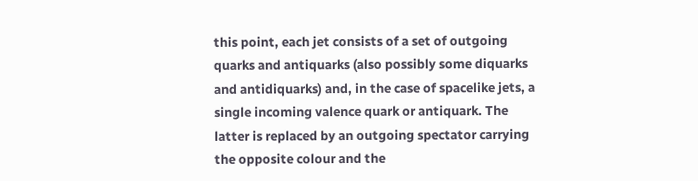this point, each jet consists of a set of outgoing quarks and antiquarks (also possibly some diquarks and antidiquarks) and, in the case of spacelike jets, a single incoming valence quark or antiquark. The latter is replaced by an outgoing spectator carrying the opposite colour and the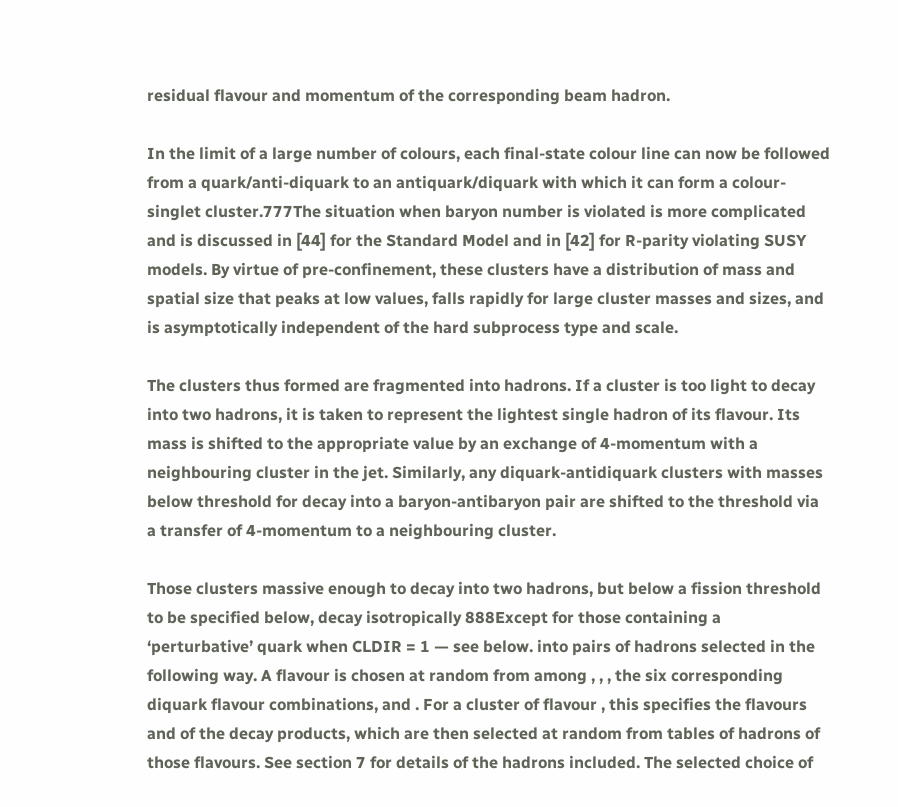residual flavour and momentum of the corresponding beam hadron.

In the limit of a large number of colours, each final-state colour line can now be followed from a quark/anti-diquark to an antiquark/diquark with which it can form a colour-singlet cluster.777The situation when baryon number is violated is more complicated and is discussed in [44] for the Standard Model and in [42] for R-parity violating SUSY models. By virtue of pre-confinement, these clusters have a distribution of mass and spatial size that peaks at low values, falls rapidly for large cluster masses and sizes, and is asymptotically independent of the hard subprocess type and scale.

The clusters thus formed are fragmented into hadrons. If a cluster is too light to decay into two hadrons, it is taken to represent the lightest single hadron of its flavour. Its mass is shifted to the appropriate value by an exchange of 4-momentum with a neighbouring cluster in the jet. Similarly, any diquark-antidiquark clusters with masses below threshold for decay into a baryon-antibaryon pair are shifted to the threshold via a transfer of 4-momentum to a neighbouring cluster.

Those clusters massive enough to decay into two hadrons, but below a fission threshold to be specified below, decay isotropically 888Except for those containing a ‘perturbative’ quark when CLDIR = 1 — see below. into pairs of hadrons selected in the following way. A flavour is chosen at random from among , , , the six corresponding diquark flavour combinations, and . For a cluster of flavour , this specifies the flavours and of the decay products, which are then selected at random from tables of hadrons of those flavours. See section 7 for details of the hadrons included. The selected choice of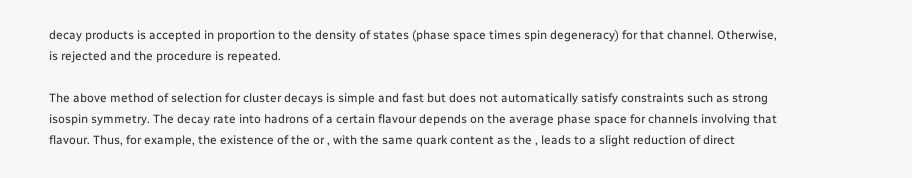decay products is accepted in proportion to the density of states (phase space times spin degeneracy) for that channel. Otherwise, is rejected and the procedure is repeated.

The above method of selection for cluster decays is simple and fast but does not automatically satisfy constraints such as strong isospin symmetry. The decay rate into hadrons of a certain flavour depends on the average phase space for channels involving that flavour. Thus, for example, the existence of the or , with the same quark content as the , leads to a slight reduction of direct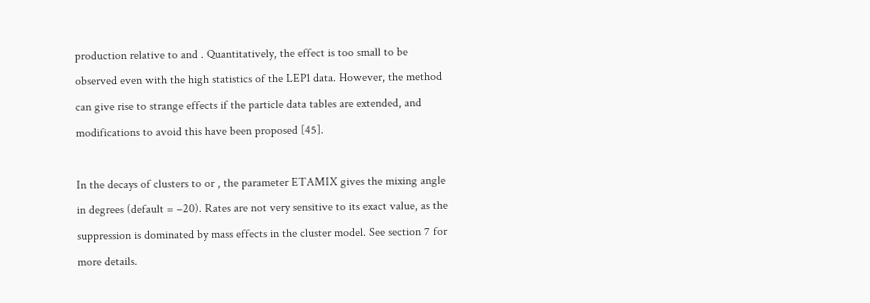production relative to and . Quantitatively, the effect is too small to be observed even with the high statistics of the LEP1 data. However, the method can give rise to strange effects if the particle data tables are extended, and modifications to avoid this have been proposed [45].

In the decays of clusters to or , the parameter ETAMIX gives the mixing angle in degrees (default = –20). Rates are not very sensitive to its exact value, as the suppression is dominated by mass effects in the cluster model. See section 7 for more details.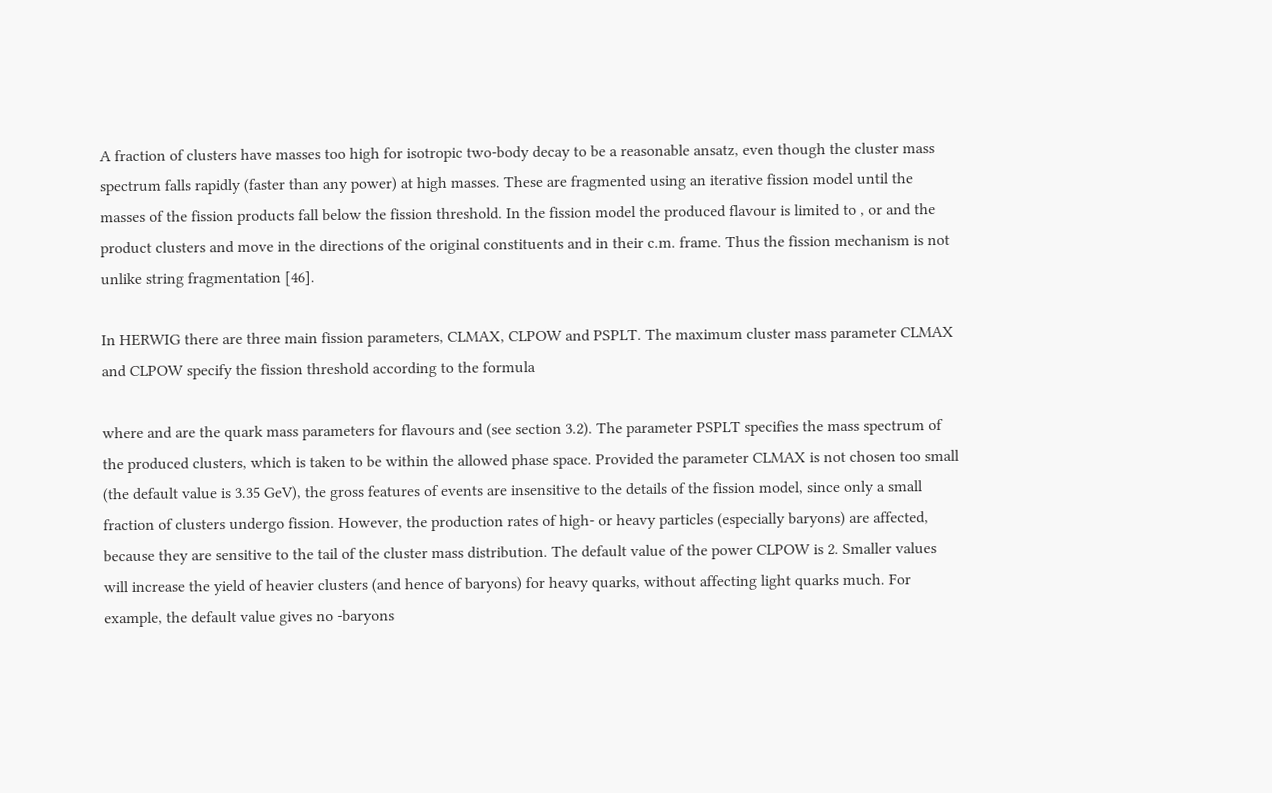A fraction of clusters have masses too high for isotropic two-body decay to be a reasonable ansatz, even though the cluster mass spectrum falls rapidly (faster than any power) at high masses. These are fragmented using an iterative fission model until the masses of the fission products fall below the fission threshold. In the fission model the produced flavour is limited to , or and the product clusters and move in the directions of the original constituents and in their c.m. frame. Thus the fission mechanism is not unlike string fragmentation [46].

In HERWIG there are three main fission parameters, CLMAX, CLPOW and PSPLT. The maximum cluster mass parameter CLMAX and CLPOW specify the fission threshold according to the formula

where and are the quark mass parameters for flavours and (see section 3.2). The parameter PSPLT specifies the mass spectrum of the produced clusters, which is taken to be within the allowed phase space. Provided the parameter CLMAX is not chosen too small (the default value is 3.35 GeV), the gross features of events are insensitive to the details of the fission model, since only a small fraction of clusters undergo fission. However, the production rates of high- or heavy particles (especially baryons) are affected, because they are sensitive to the tail of the cluster mass distribution. The default value of the power CLPOW is 2. Smaller values will increase the yield of heavier clusters (and hence of baryons) for heavy quarks, without affecting light quarks much. For example, the default value gives no -baryons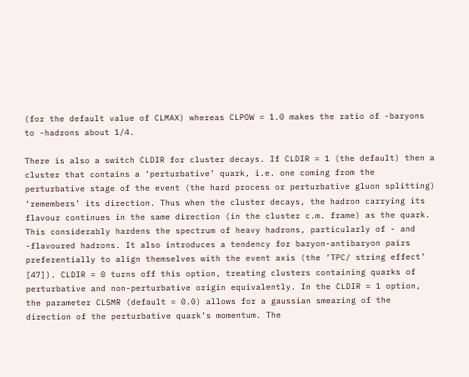(for the default value of CLMAX) whereas CLPOW = 1.0 makes the ratio of -baryons to -hadrons about 1/4.

There is also a switch CLDIR for cluster decays. If CLDIR = 1 (the default) then a cluster that contains a ‘perturbative’ quark, i.e. one coming from the perturbative stage of the event (the hard process or perturbative gluon splitting) ‘remembers’ its direction. Thus when the cluster decays, the hadron carrying its flavour continues in the same direction (in the cluster c.m. frame) as the quark. This considerably hardens the spectrum of heavy hadrons, particularly of - and -flavoured hadrons. It also introduces a tendency for baryon-antibaryon pairs preferentially to align themselves with the event axis (the ‘TPC/ string effect’ [47]). CLDIR = 0 turns off this option, treating clusters containing quarks of perturbative and non-perturbative origin equivalently. In the CLDIR = 1 option, the parameter CLSMR (default = 0.0) allows for a gaussian smearing of the direction of the perturbative quark’s momentum. The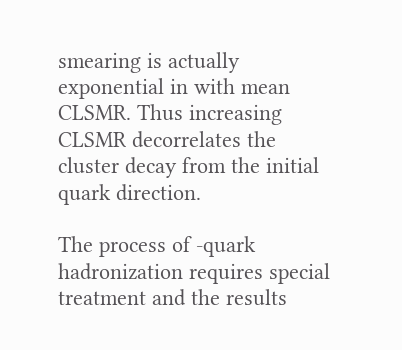smearing is actually exponential in with mean CLSMR. Thus increasing CLSMR decorrelates the cluster decay from the initial quark direction.

The process of -quark hadronization requires special treatment and the results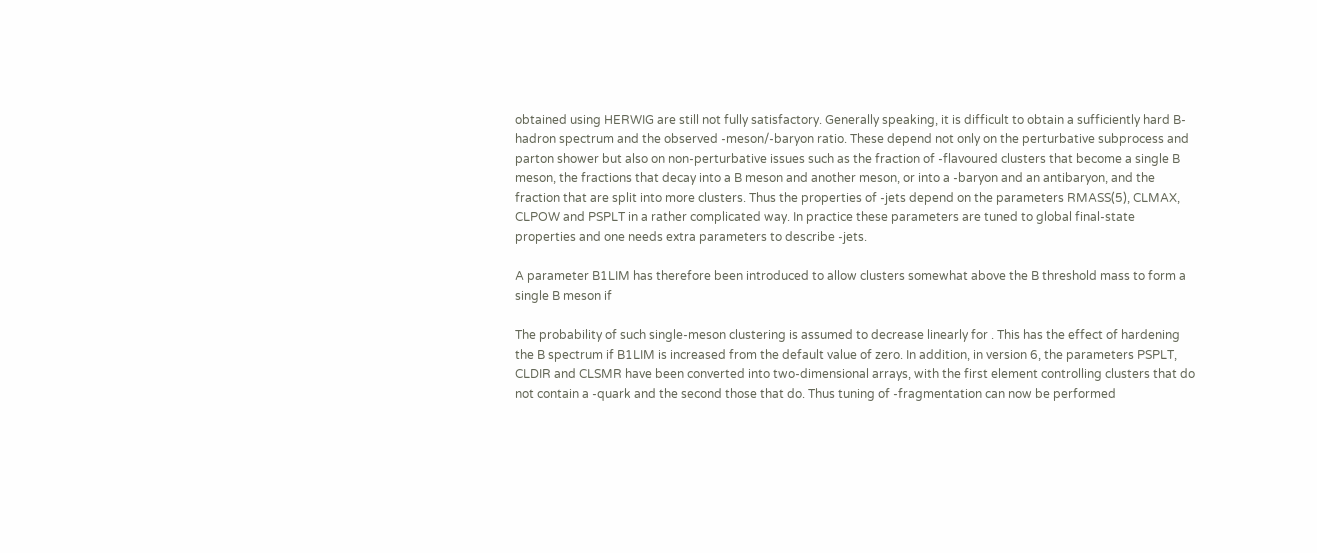obtained using HERWIG are still not fully satisfactory. Generally speaking, it is difficult to obtain a sufficiently hard B-hadron spectrum and the observed -meson/-baryon ratio. These depend not only on the perturbative subprocess and parton shower but also on non-perturbative issues such as the fraction of -flavoured clusters that become a single B meson, the fractions that decay into a B meson and another meson, or into a -baryon and an antibaryon, and the fraction that are split into more clusters. Thus the properties of -jets depend on the parameters RMASS(5), CLMAX, CLPOW and PSPLT in a rather complicated way. In practice these parameters are tuned to global final-state properties and one needs extra parameters to describe -jets.

A parameter B1LIM has therefore been introduced to allow clusters somewhat above the B threshold mass to form a single B meson if

The probability of such single-meson clustering is assumed to decrease linearly for . This has the effect of hardening the B spectrum if B1LIM is increased from the default value of zero. In addition, in version 6, the parameters PSPLT, CLDIR and CLSMR have been converted into two-dimensional arrays, with the first element controlling clusters that do not contain a -quark and the second those that do. Thus tuning of -fragmentation can now be performed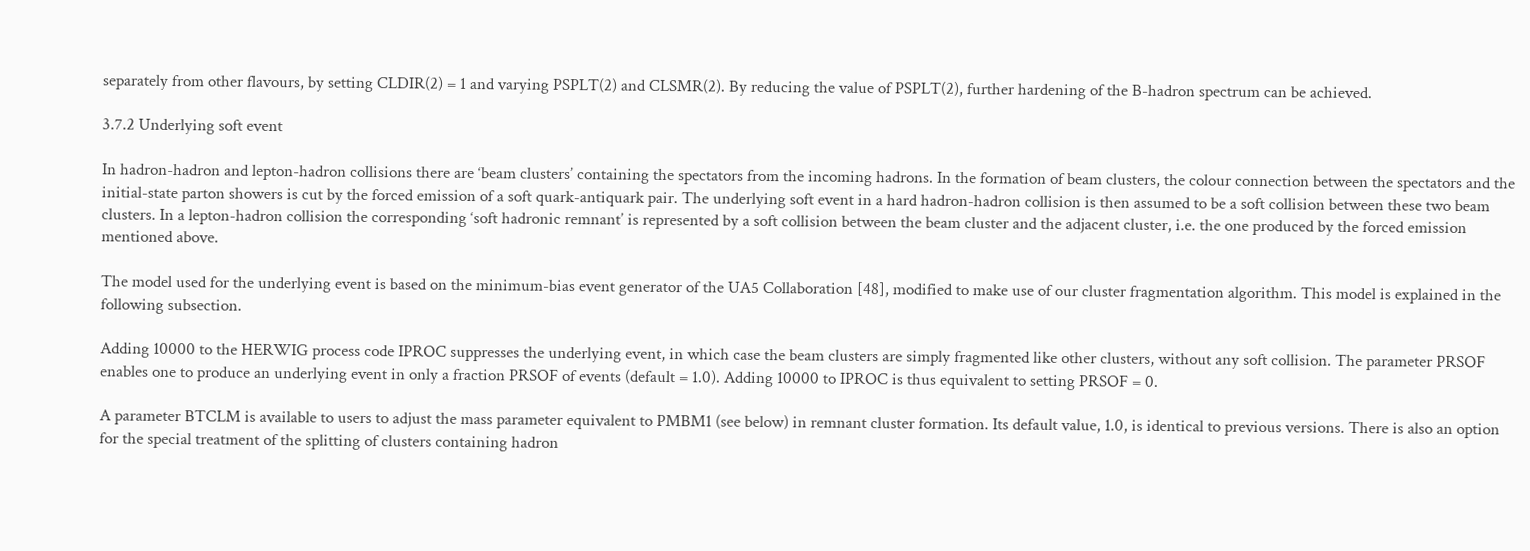separately from other flavours, by setting CLDIR(2) = 1 and varying PSPLT(2) and CLSMR(2). By reducing the value of PSPLT(2), further hardening of the B-hadron spectrum can be achieved.

3.7.2 Underlying soft event

In hadron-hadron and lepton-hadron collisions there are ‘beam clusters’ containing the spectators from the incoming hadrons. In the formation of beam clusters, the colour connection between the spectators and the initial-state parton showers is cut by the forced emission of a soft quark-antiquark pair. The underlying soft event in a hard hadron-hadron collision is then assumed to be a soft collision between these two beam clusters. In a lepton-hadron collision the corresponding ‘soft hadronic remnant’ is represented by a soft collision between the beam cluster and the adjacent cluster, i.e. the one produced by the forced emission mentioned above.

The model used for the underlying event is based on the minimum-bias event generator of the UA5 Collaboration [48], modified to make use of our cluster fragmentation algorithm. This model is explained in the following subsection.

Adding 10000 to the HERWIG process code IPROC suppresses the underlying event, in which case the beam clusters are simply fragmented like other clusters, without any soft collision. The parameter PRSOF enables one to produce an underlying event in only a fraction PRSOF of events (default = 1.0). Adding 10000 to IPROC is thus equivalent to setting PRSOF = 0.

A parameter BTCLM is available to users to adjust the mass parameter equivalent to PMBM1 (see below) in remnant cluster formation. Its default value, 1.0, is identical to previous versions. There is also an option for the special treatment of the splitting of clusters containing hadron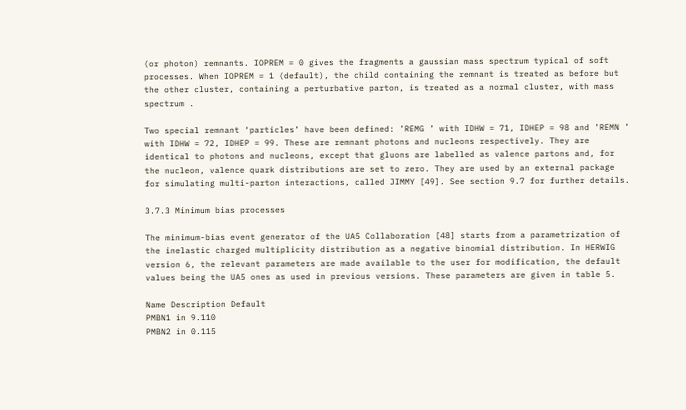(or photon) remnants. IOPREM = 0 gives the fragments a gaussian mass spectrum typical of soft processes. When IOPREM = 1 (default), the child containing the remnant is treated as before but the other cluster, containing a perturbative parton, is treated as a normal cluster, with mass spectrum .

Two special remnant ‘particles’ have been defined: ’REMG ’ with IDHW = 71, IDHEP = 98 and ’REMN ’ with IDHW = 72, IDHEP = 99. These are remnant photons and nucleons respectively. They are identical to photons and nucleons, except that gluons are labelled as valence partons and, for the nucleon, valence quark distributions are set to zero. They are used by an external package for simulating multi-parton interactions, called JIMMY [49]. See section 9.7 for further details.

3.7.3 Minimum bias processes

The minimum-bias event generator of the UA5 Collaboration [48] starts from a parametrization of the inelastic charged multiplicity distribution as a negative binomial distribution. In HERWIG version 6, the relevant parameters are made available to the user for modification, the default values being the UA5 ones as used in previous versions. These parameters are given in table 5.

Name Description Default
PMBN1 in 9.110
PMBN2 in 0.115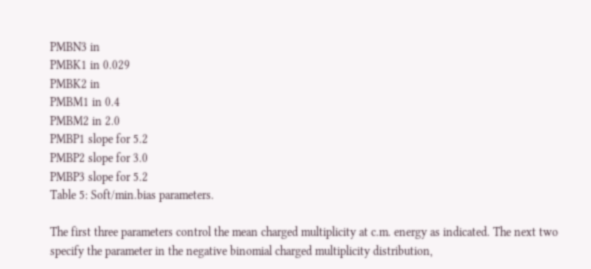PMBN3 in
PMBK1 in 0.029
PMBK2 in
PMBM1 in 0.4
PMBM2 in 2.0
PMBP1 slope for 5.2
PMBP2 slope for 3.0
PMBP3 slope for 5.2
Table 5: Soft/min.bias parameters.

The first three parameters control the mean charged multiplicity at c.m. energy as indicated. The next two specify the parameter in the negative binomial charged multiplicity distribution,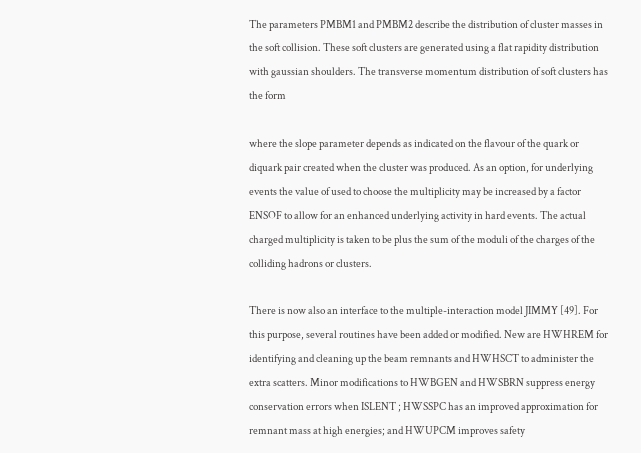The parameters PMBM1 and PMBM2 describe the distribution of cluster masses in the soft collision. These soft clusters are generated using a flat rapidity distribution with gaussian shoulders. The transverse momentum distribution of soft clusters has the form

where the slope parameter depends as indicated on the flavour of the quark or diquark pair created when the cluster was produced. As an option, for underlying events the value of used to choose the multiplicity may be increased by a factor ENSOF to allow for an enhanced underlying activity in hard events. The actual charged multiplicity is taken to be plus the sum of the moduli of the charges of the colliding hadrons or clusters.

There is now also an interface to the multiple-interaction model JIMMY [49]. For this purpose, several routines have been added or modified. New are HWHREM for identifying and cleaning up the beam remnants and HWHSCT to administer the extra scatters. Minor modifications to HWBGEN and HWSBRN suppress energy conservation errors when ISLENT ; HWSSPC has an improved approximation for remnant mass at high energies; and HWUPCM improves safety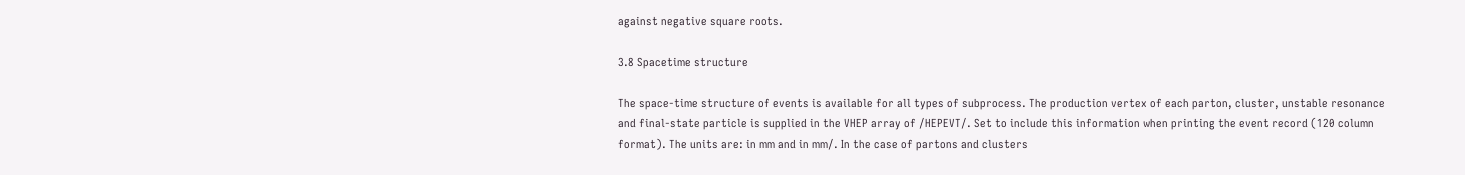against negative square roots.

3.8 Spacetime structure

The space-time structure of events is available for all types of subprocess. The production vertex of each parton, cluster, unstable resonance and final-state particle is supplied in the VHEP array of /HEPEVT/. Set to include this information when printing the event record (120 column format). The units are: in mm and in mm/. In the case of partons and clusters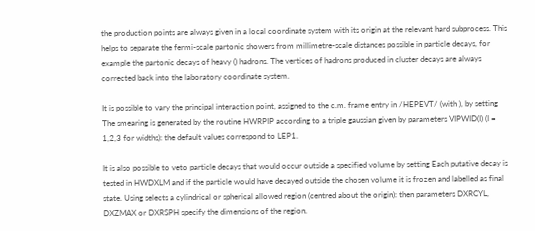the production points are always given in a local coordinate system with its origin at the relevant hard subprocess. This helps to separate the fermi-scale partonic showers from millimetre-scale distances possible in particle decays, for example the partonic decays of heavy () hadrons. The vertices of hadrons produced in cluster decays are always corrected back into the laboratory coordinate system.

It is possible to vary the principal interaction point, assigned to the c.m. frame entry in /HEPEVT/ (with ), by setting The smearing is generated by the routine HWRPIP according to a triple gaussian given by parameters VIPWID(I) (I = 1,2,3 for widths): the default values correspond to LEP1.

It is also possible to veto particle decays that would occur outside a specified volume by setting Each putative decay is tested in HWDXLM and if the particle would have decayed outside the chosen volume it is frozen and labelled as final state. Using selects a cylindrical or spherical allowed region (centred about the origin): then parameters DXRCYL, DXZMAX or DXRSPH specify the dimensions of the region.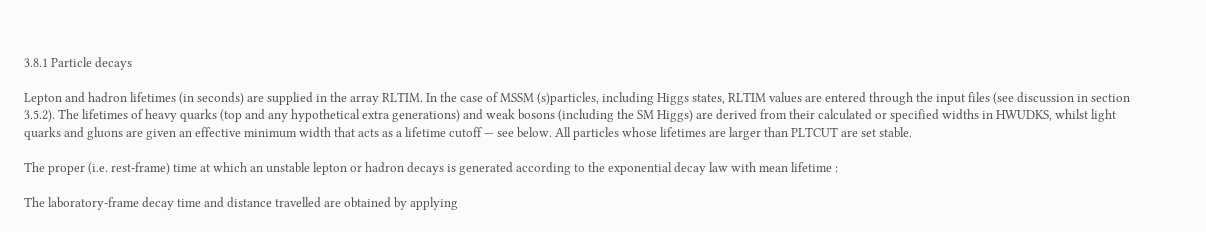3.8.1 Particle decays

Lepton and hadron lifetimes (in seconds) are supplied in the array RLTIM. In the case of MSSM (s)particles, including Higgs states, RLTIM values are entered through the input files (see discussion in section 3.5.2). The lifetimes of heavy quarks (top and any hypothetical extra generations) and weak bosons (including the SM Higgs) are derived from their calculated or specified widths in HWUDKS, whilst light quarks and gluons are given an effective minimum width that acts as a lifetime cutoff — see below. All particles whose lifetimes are larger than PLTCUT are set stable.

The proper (i.e. rest-frame) time at which an unstable lepton or hadron decays is generated according to the exponential decay law with mean lifetime :

The laboratory-frame decay time and distance travelled are obtained by applying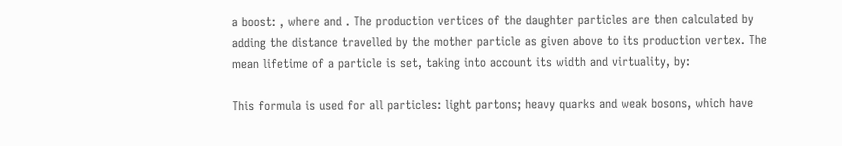a boost: , where and . The production vertices of the daughter particles are then calculated by adding the distance travelled by the mother particle as given above to its production vertex. The mean lifetime of a particle is set, taking into account its width and virtuality, by:

This formula is used for all particles: light partons; heavy quarks and weak bosons, which have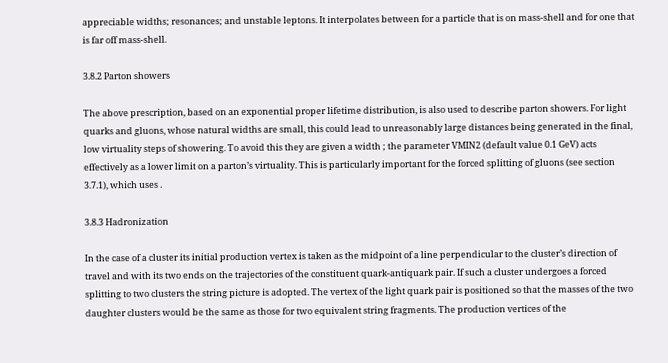appreciable widths; resonances; and unstable leptons. It interpolates between for a particle that is on mass-shell and for one that is far off mass-shell.

3.8.2 Parton showers

The above prescription, based on an exponential proper lifetime distribution, is also used to describe parton showers. For light quarks and gluons, whose natural widths are small, this could lead to unreasonably large distances being generated in the final, low virtuality steps of showering. To avoid this they are given a width ; the parameter VMIN2 (default value 0.1 GeV) acts effectively as a lower limit on a parton’s virtuality. This is particularly important for the forced splitting of gluons (see section 3.7.1), which uses .

3.8.3 Hadronization

In the case of a cluster its initial production vertex is taken as the midpoint of a line perpendicular to the cluster’s direction of travel and with its two ends on the trajectories of the constituent quark-antiquark pair. If such a cluster undergoes a forced splitting to two clusters the string picture is adopted. The vertex of the light quark pair is positioned so that the masses of the two daughter clusters would be the same as those for two equivalent string fragments. The production vertices of the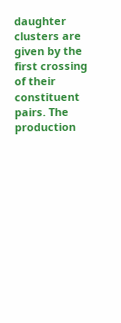daughter clusters are given by the first crossing of their constituent pairs. The production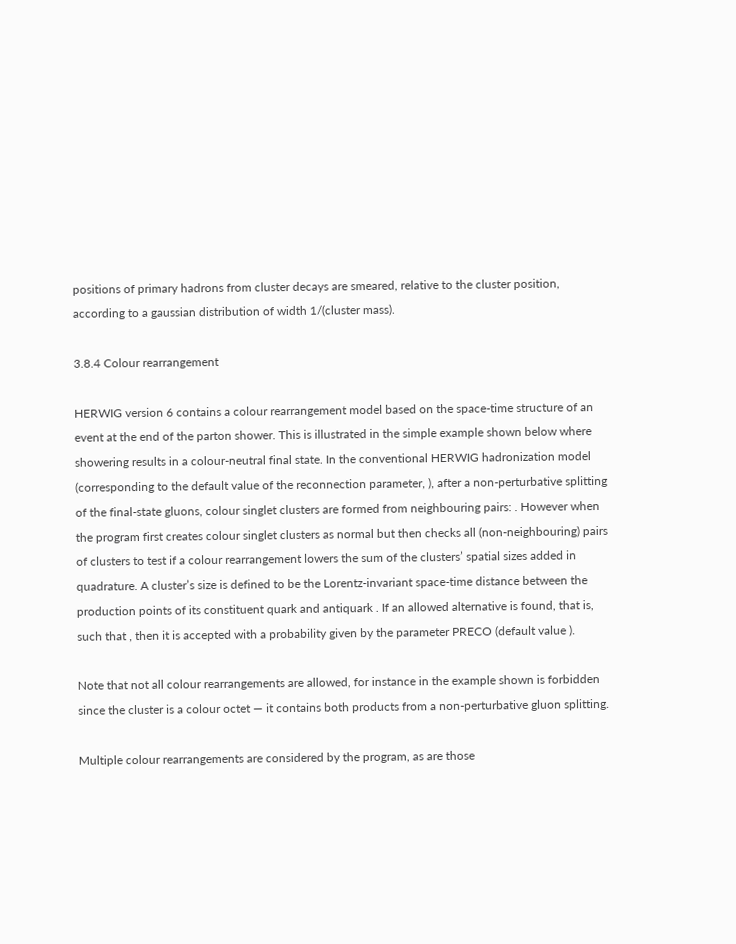positions of primary hadrons from cluster decays are smeared, relative to the cluster position, according to a gaussian distribution of width 1/(cluster mass).

3.8.4 Colour rearrangement

HERWIG version 6 contains a colour rearrangement model based on the space-time structure of an event at the end of the parton shower. This is illustrated in the simple example shown below where showering results in a colour-neutral final state. In the conventional HERWIG hadronization model (corresponding to the default value of the reconnection parameter, ), after a non-perturbative splitting of the final-state gluons, colour singlet clusters are formed from neighbouring pairs: . However when the program first creates colour singlet clusters as normal but then checks all (non-neighbouring) pairs of clusters to test if a colour rearrangement lowers the sum of the clusters’ spatial sizes added in quadrature. A cluster’s size is defined to be the Lorentz-invariant space-time distance between the production points of its constituent quark and antiquark . If an allowed alternative is found, that is, such that , then it is accepted with a probability given by the parameter PRECO (default value ).

Note that not all colour rearrangements are allowed, for instance in the example shown is forbidden since the cluster is a colour octet — it contains both products from a non-perturbative gluon splitting.

Multiple colour rearrangements are considered by the program, as are those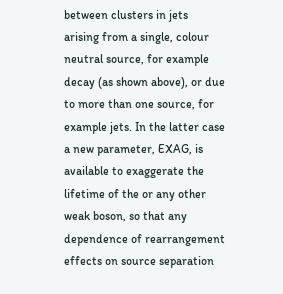between clusters in jets arising from a single, colour neutral source, for example decay (as shown above), or due to more than one source, for example jets. In the latter case a new parameter, EXAG, is available to exaggerate the lifetime of the or any other weak boson, so that any dependence of rearrangement effects on source separation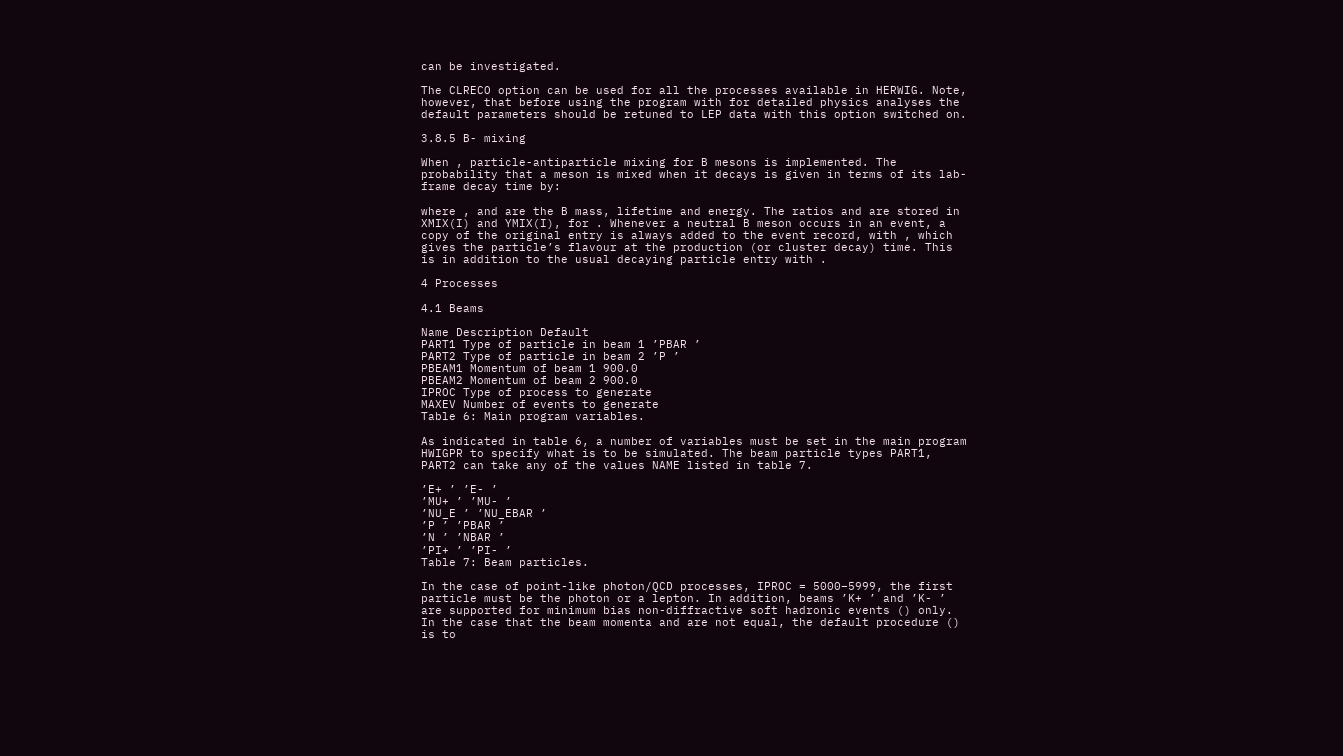can be investigated.

The CLRECO option can be used for all the processes available in HERWIG. Note, however, that before using the program with for detailed physics analyses the default parameters should be retuned to LEP data with this option switched on.

3.8.5 B- mixing

When , particle-antiparticle mixing for B mesons is implemented. The probability that a meson is mixed when it decays is given in terms of its lab-frame decay time by:

where , and are the B mass, lifetime and energy. The ratios and are stored in XMIX(I) and YMIX(I), for . Whenever a neutral B meson occurs in an event, a copy of the original entry is always added to the event record, with , which gives the particle’s flavour at the production (or cluster decay) time. This is in addition to the usual decaying particle entry with .

4 Processes

4.1 Beams

Name Description Default
PART1 Type of particle in beam 1 ’PBAR ’
PART2 Type of particle in beam 2 ’P ’
PBEAM1 Momentum of beam 1 900.0
PBEAM2 Momentum of beam 2 900.0
IPROC Type of process to generate
MAXEV Number of events to generate
Table 6: Main program variables.

As indicated in table 6, a number of variables must be set in the main program HWIGPR to specify what is to be simulated. The beam particle types PART1, PART2 can take any of the values NAME listed in table 7.

’E+ ’ ’E- ’
’MU+ ’ ’MU- ’
’NU_E ’ ’NU_EBAR ’
’P ’ ’PBAR ’
’N ’ ’NBAR ’
’PI+ ’ ’PI- ’
Table 7: Beam particles.

In the case of point-like photon/QCD processes, IPROC = 5000–5999, the first particle must be the photon or a lepton. In addition, beams ’K+ ’ and ’K- ’ are supported for minimum bias non-diffractive soft hadronic events () only. In the case that the beam momenta and are not equal, the default procedure () is to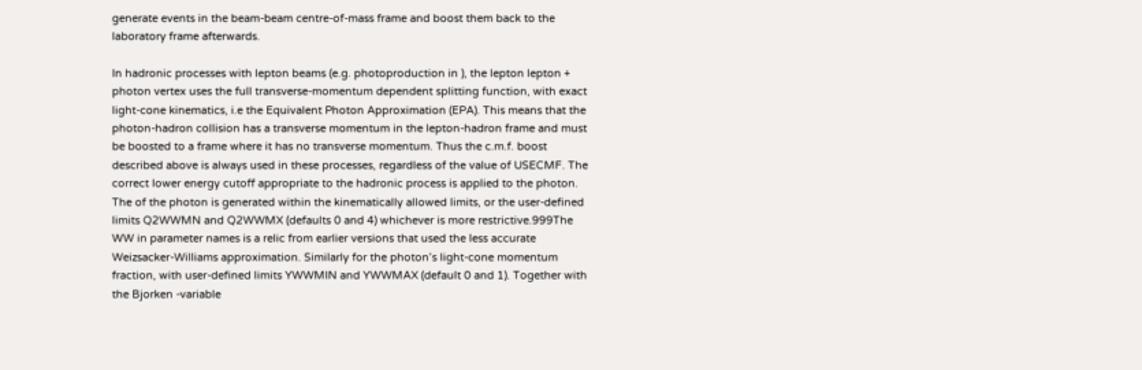generate events in the beam-beam centre-of-mass frame and boost them back to the laboratory frame afterwards.

In hadronic processes with lepton beams (e.g. photoproduction in ), the lepton lepton + photon vertex uses the full transverse-momentum dependent splitting function, with exact light-cone kinematics, i.e the Equivalent Photon Approximation (EPA). This means that the photon-hadron collision has a transverse momentum in the lepton-hadron frame and must be boosted to a frame where it has no transverse momentum. Thus the c.m.f. boost described above is always used in these processes, regardless of the value of USECMF. The correct lower energy cutoff appropriate to the hadronic process is applied to the photon. The of the photon is generated within the kinematically allowed limits, or the user-defined limits Q2WWMN and Q2WWMX (defaults 0 and 4) whichever is more restrictive.999The WW in parameter names is a relic from earlier versions that used the less accurate Weizsacker-Williams approximation. Similarly for the photon’s light-cone momentum fraction, with user-defined limits YWWMIN and YWWMAX (default 0 and 1). Together with the Bjorken -variable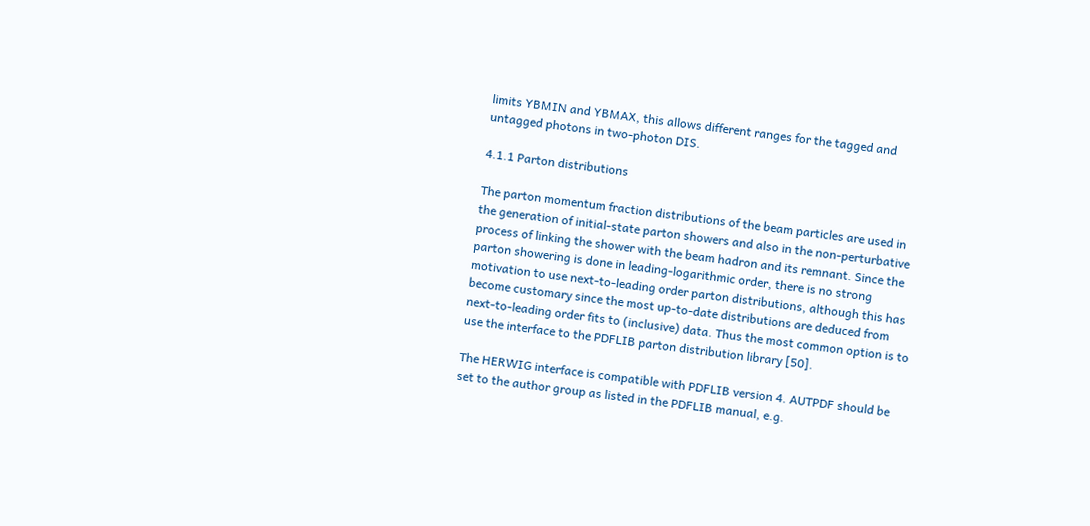limits YBMIN and YBMAX, this allows different ranges for the tagged and untagged photons in two-photon DIS.

4.1.1 Parton distributions

The parton momentum fraction distributions of the beam particles are used in the generation of initial-state parton showers and also in the non-perturbative process of linking the shower with the beam hadron and its remnant. Since the parton showering is done in leading-logarithmic order, there is no strong motivation to use next-to-leading order parton distributions, although this has become customary since the most up-to-date distributions are deduced from next-to-leading order fits to (inclusive) data. Thus the most common option is to use the interface to the PDFLIB parton distribution library [50].

The HERWIG interface is compatible with PDFLIB version 4. AUTPDF should be set to the author group as listed in the PDFLIB manual, e.g.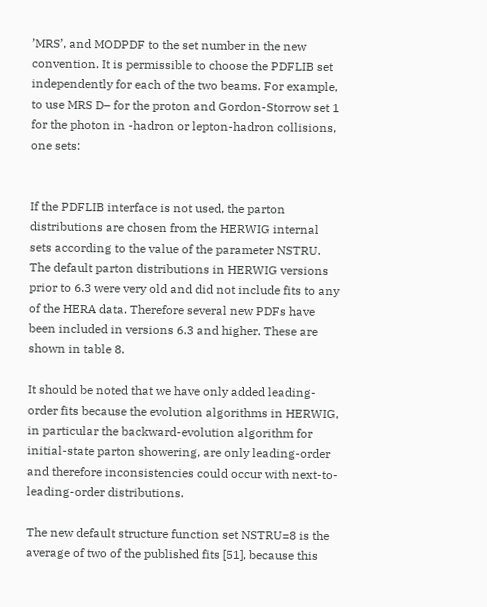’MRS’, and MODPDF to the set number in the new convention. It is permissible to choose the PDFLIB set independently for each of the two beams. For example, to use MRS D– for the proton and Gordon-Storrow set 1 for the photon in -hadron or lepton-hadron collisions, one sets:


If the PDFLIB interface is not used, the parton distributions are chosen from the HERWIG internal sets according to the value of the parameter NSTRU. The default parton distributions in HERWIG versions prior to 6.3 were very old and did not include fits to any of the HERA data. Therefore several new PDFs have been included in versions 6.3 and higher. These are shown in table 8.

It should be noted that we have only added leading-order fits because the evolution algorithms in HERWIG, in particular the backward-evolution algorithm for initial-state parton showering, are only leading-order and therefore inconsistencies could occur with next-to-leading-order distributions.

The new default structure function set NSTRU=8 is the average of two of the published fits [51], because this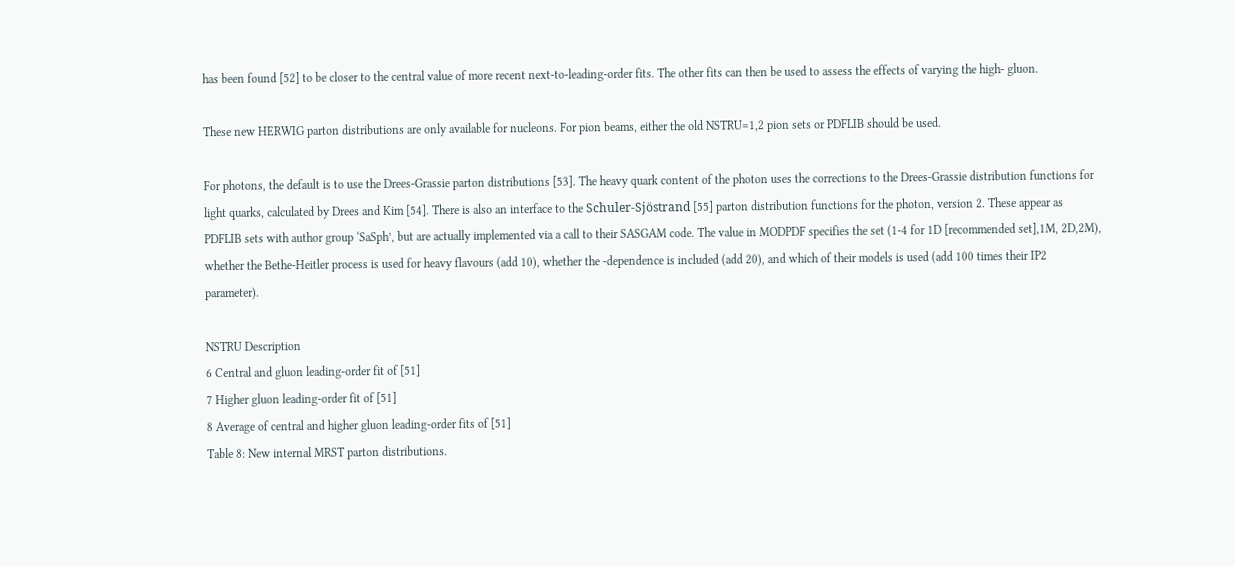has been found [52] to be closer to the central value of more recent next-to-leading-order fits. The other fits can then be used to assess the effects of varying the high- gluon.

These new HERWIG parton distributions are only available for nucleons. For pion beams, either the old NSTRU=1,2 pion sets or PDFLIB should be used.

For photons, the default is to use the Drees-Grassie parton distributions [53]. The heavy quark content of the photon uses the corrections to the Drees-Grassie distribution functions for light quarks, calculated by Drees and Kim [54]. There is also an interface to the Schuler-Sjöstrand [55] parton distribution functions for the photon, version 2. These appear as PDFLIB sets with author group ‘SaSph’, but are actually implemented via a call to their SASGAM code. The value in MODPDF specifies the set (1-4 for 1D [recommended set],1M, 2D,2M), whether the Bethe-Heitler process is used for heavy flavours (add 10), whether the -dependence is included (add 20), and which of their models is used (add 100 times their IP2 parameter).

NSTRU Description
6 Central and gluon leading-order fit of [51]
7 Higher gluon leading-order fit of [51]
8 Average of central and higher gluon leading-order fits of [51]
Table 8: New internal MRST parton distributions.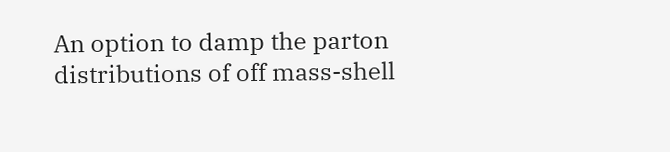An option to damp the parton distributions of off mass-shell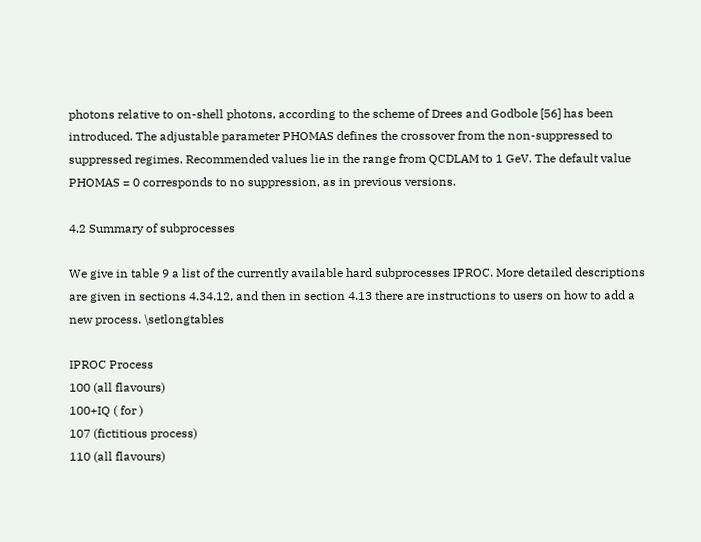photons relative to on-shell photons, according to the scheme of Drees and Godbole [56] has been introduced. The adjustable parameter PHOMAS defines the crossover from the non-suppressed to suppressed regimes. Recommended values lie in the range from QCDLAM to 1 GeV. The default value PHOMAS = 0 corresponds to no suppression, as in previous versions.

4.2 Summary of subprocesses

We give in table 9 a list of the currently available hard subprocesses IPROC. More detailed descriptions are given in sections 4.34.12, and then in section 4.13 there are instructions to users on how to add a new process. \setlongtables

IPROC Process
100 (all flavours)
100+IQ ( for )
107 (fictitious process)
110 (all flavours)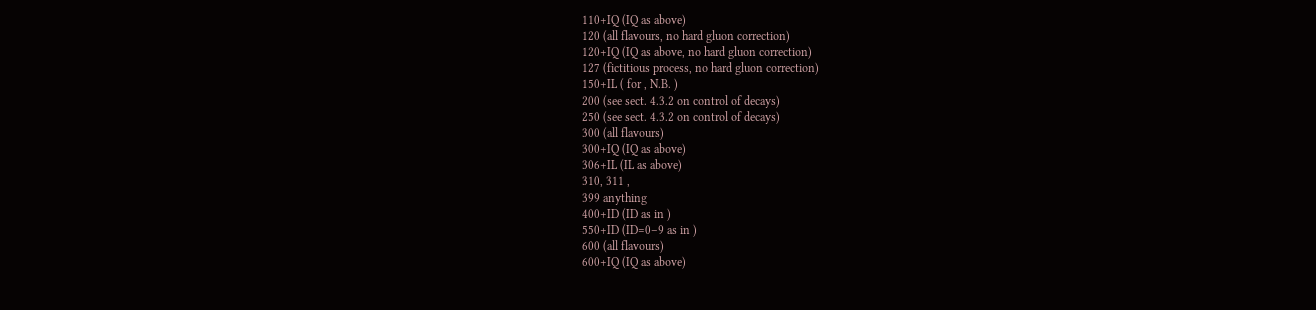110+IQ (IQ as above)
120 (all flavours, no hard gluon correction)
120+IQ (IQ as above, no hard gluon correction)
127 (fictitious process, no hard gluon correction)
150+IL ( for , N.B. )
200 (see sect. 4.3.2 on control of decays)
250 (see sect. 4.3.2 on control of decays)
300 (all flavours)
300+IQ (IQ as above)
306+IL (IL as above)
310, 311 ,
399 anything
400+ID (ID as in )
550+ID (ID=0–9 as in )
600 (all flavours)
600+IQ (IQ as above)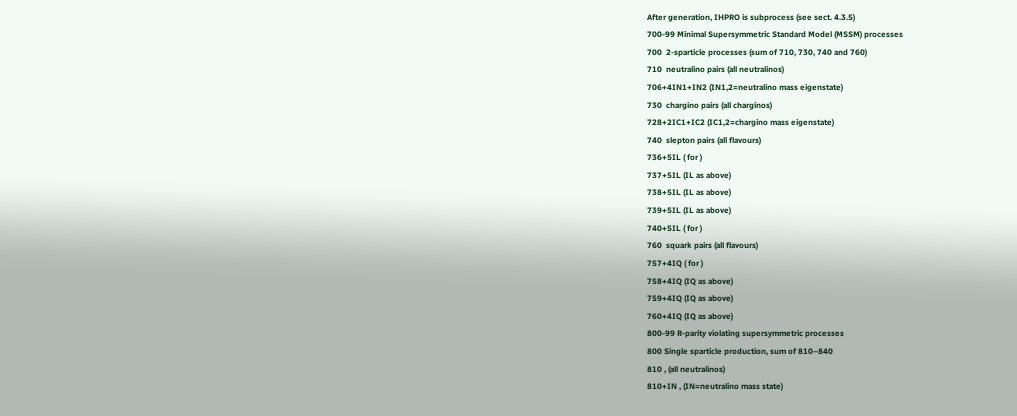After generation, IHPRO is subprocess (see sect. 4.3.5)
700-99 Minimal Supersymmetric Standard Model (MSSM) processes
700  2-sparticle processes (sum of 710, 730, 740 and 760)
710  neutralino pairs (all neutralinos)
706+4IN1+IN2 (IN1,2=neutralino mass eigenstate)
730  chargino pairs (all charginos)
728+2IC1+IC2 (IC1,2=chargino mass eigenstate)
740  slepton pairs (all flavours)
736+5IL ( for )
737+5IL (IL as above)
738+5IL (IL as above)
739+5IL (IL as above)
740+5IL ( for )
760  squark pairs (all flavours)
757+4IQ ( for )
758+4IQ (IQ as above)
759+4IQ (IQ as above)
760+4IQ (IQ as above)
800-99 R-parity violating supersymmetric processes
800 Single sparticle production, sum of 810–840
810 , (all neutralinos)
810+IN , (IN=neutralino mass state)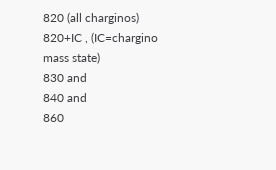820 (all charginos)
820+IC , (IC=chargino mass state)
830 and
840 and
860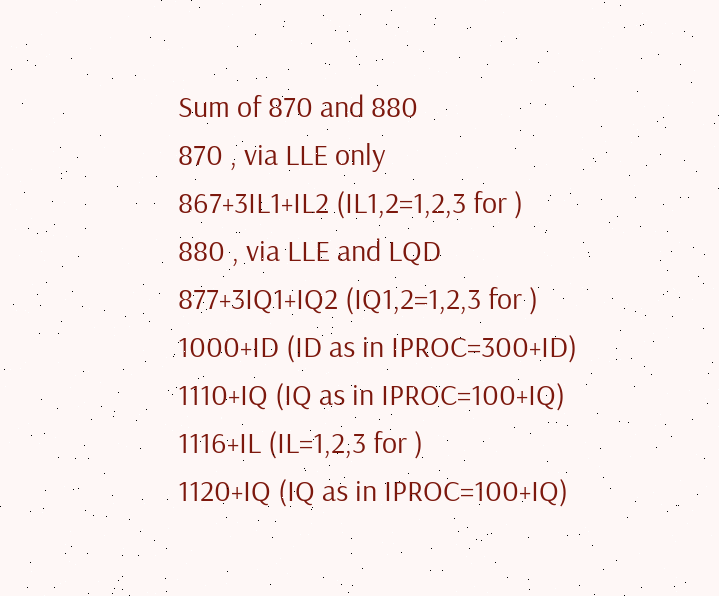Sum of 870 and 880
870 , via LLE only
867+3IL1+IL2 (IL1,2=1,2,3 for )
880 , via LLE and LQD
877+3IQ1+IQ2 (IQ1,2=1,2,3 for )
1000+ID (ID as in IPROC=300+ID)
1110+IQ (IQ as in IPROC=100+IQ)
1116+IL (IL=1,2,3 for )
1120+IQ (IQ as in IPROC=100+IQ)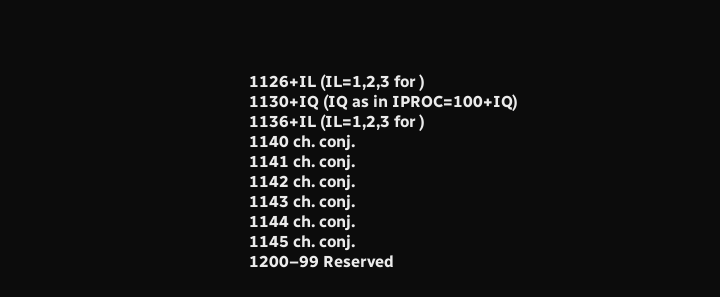1126+IL (IL=1,2,3 for )
1130+IQ (IQ as in IPROC=100+IQ)
1136+IL (IL=1,2,3 for )
1140 ch. conj.
1141 ch. conj.
1142 ch. conj.
1143 ch. conj.
1144 ch. conj.
1145 ch. conj.
1200–99 Reserved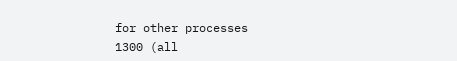for other processes
1300 (all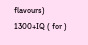flavours)
1300+IQ ( for )